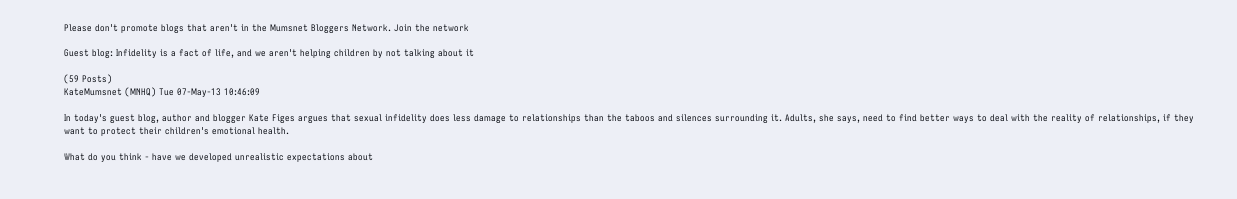Please don't promote blogs that aren't in the Mumsnet Bloggers Network. Join the network

Guest blog: Infidelity is a fact of life, and we aren't helping children by not talking about it

(59 Posts)
KateMumsnet (MNHQ) Tue 07-May-13 10:46:09

In today's guest blog, author and blogger Kate Figes argues that sexual infidelity does less damage to relationships than the taboos and silences surrounding it. Adults, she says, need to find better ways to deal with the reality of relationships, if they want to protect their children's emotional health.

What do you think - have we developed unrealistic expectations about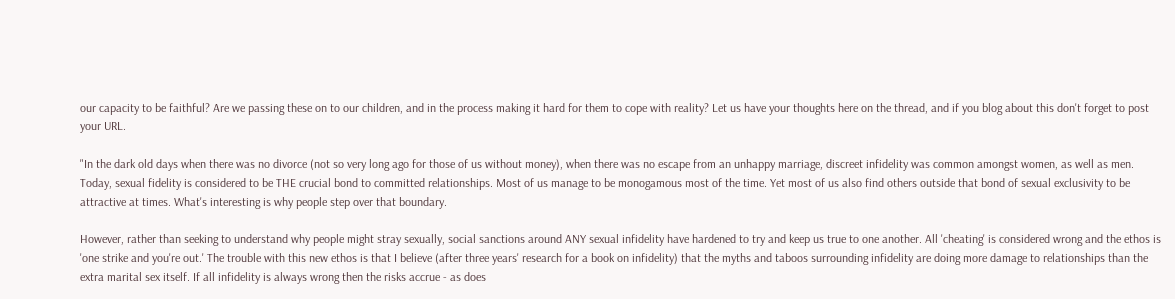our capacity to be faithful? Are we passing these on to our children, and in the process making it hard for them to cope with reality? Let us have your thoughts here on the thread, and if you blog about this don't forget to post your URL.

"In the dark old days when there was no divorce (not so very long ago for those of us without money), when there was no escape from an unhappy marriage, discreet infidelity was common amongst women, as well as men. Today, sexual fidelity is considered to be THE crucial bond to committed relationships. Most of us manage to be monogamous most of the time. Yet most of us also find others outside that bond of sexual exclusivity to be attractive at times. What's interesting is why people step over that boundary.

However, rather than seeking to understand why people might stray sexually, social sanctions around ANY sexual infidelity have hardened to try and keep us true to one another. All 'cheating' is considered wrong and the ethos is 'one strike and you're out.' The trouble with this new ethos is that I believe (after three years' research for a book on infidelity) that the myths and taboos surrounding infidelity are doing more damage to relationships than the extra marital sex itself. If all infidelity is always wrong then the risks accrue - as does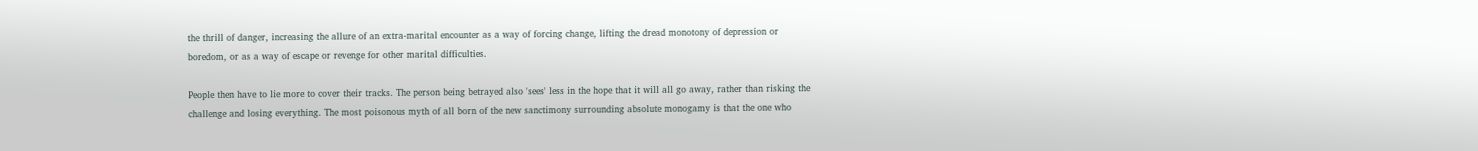the thrill of danger, increasing the allure of an extra-marital encounter as a way of forcing change, lifting the dread monotony of depression or boredom, or as a way of escape or revenge for other marital difficulties.

People then have to lie more to cover their tracks. The person being betrayed also 'sees' less in the hope that it will all go away, rather than risking the challenge and losing everything. The most poisonous myth of all born of the new sanctimony surrounding absolute monogamy is that the one who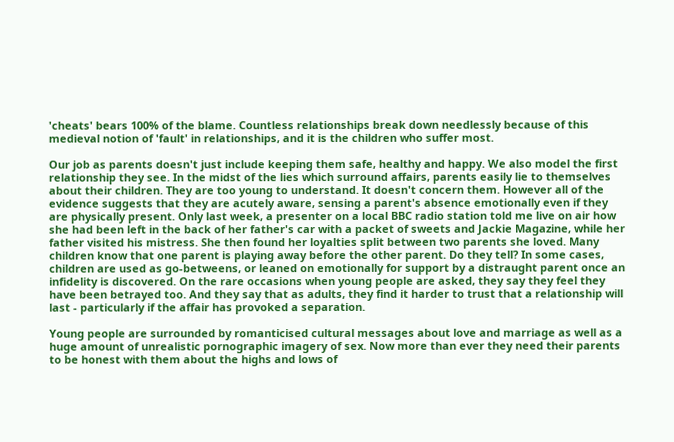'cheats' bears 100% of the blame. Countless relationships break down needlessly because of this medieval notion of 'fault' in relationships, and it is the children who suffer most.

Our job as parents doesn't just include keeping them safe, healthy and happy. We also model the first relationship they see. In the midst of the lies which surround affairs, parents easily lie to themselves about their children. They are too young to understand. It doesn't concern them. However all of the evidence suggests that they are acutely aware, sensing a parent's absence emotionally even if they are physically present. Only last week, a presenter on a local BBC radio station told me live on air how she had been left in the back of her father's car with a packet of sweets and Jackie Magazine, while her father visited his mistress. She then found her loyalties split between two parents she loved. Many children know that one parent is playing away before the other parent. Do they tell? In some cases, children are used as go-betweens, or leaned on emotionally for support by a distraught parent once an infidelity is discovered. On the rare occasions when young people are asked, they say they feel they have been betrayed too. And they say that as adults, they find it harder to trust that a relationship will last - particularly if the affair has provoked a separation.

Young people are surrounded by romanticised cultural messages about love and marriage as well as a huge amount of unrealistic pornographic imagery of sex. Now more than ever they need their parents to be honest with them about the highs and lows of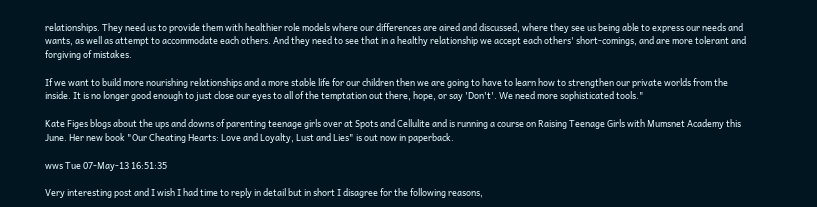relationships. They need us to provide them with healthier role models where our differences are aired and discussed, where they see us being able to express our needs and wants, as well as attempt to accommodate each others. And they need to see that in a healthy relationship we accept each others' short-comings, and are more tolerant and forgiving of mistakes.

If we want to build more nourishing relationships and a more stable life for our children then we are going to have to learn how to strengthen our private worlds from the inside. It is no longer good enough to just close our eyes to all of the temptation out there, hope, or say 'Don't'. We need more sophisticated tools."

Kate Figes blogs about the ups and downs of parenting teenage girls over at Spots and Cellulite and is running a course on Raising Teenage Girls with Mumsnet Academy this June. Her new book "Our Cheating Hearts: Love and Loyalty, Lust and Lies" is out now in paperback.

wws Tue 07-May-13 16:51:35

Very interesting post and I wish I had time to reply in detail but in short I disagree for the following reasons,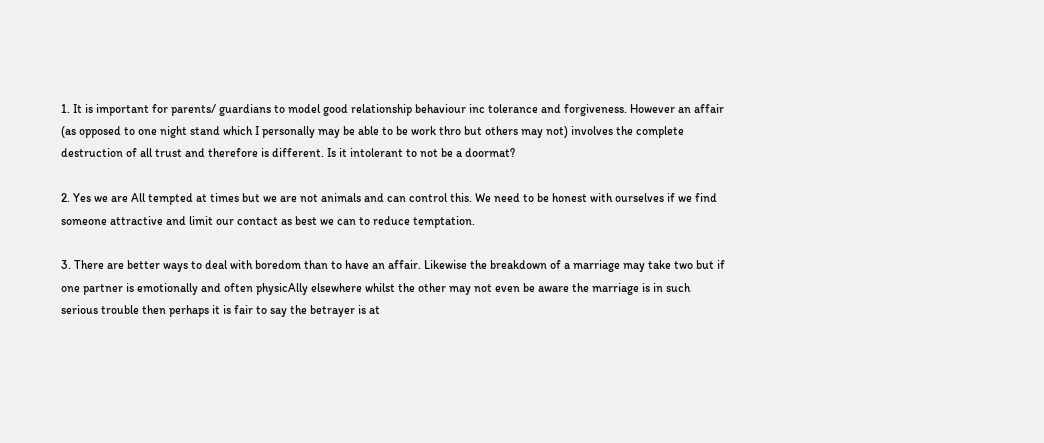1. It is important for parents/ guardians to model good relationship behaviour inc tolerance and forgiveness. However an affair (as opposed to one night stand which I personally may be able to be work thro but others may not) involves the complete destruction of all trust and therefore is different. Is it intolerant to not be a doormat?

2. Yes we are All tempted at times but we are not animals and can control this. We need to be honest with ourselves if we find someone attractive and limit our contact as best we can to reduce temptation.

3. There are better ways to deal with boredom than to have an affair. Likewise the breakdown of a marriage may take two but if one partner is emotionally and often physicAlly elsewhere whilst the other may not even be aware the marriage is in such serious trouble then perhaps it is fair to say the betrayer is at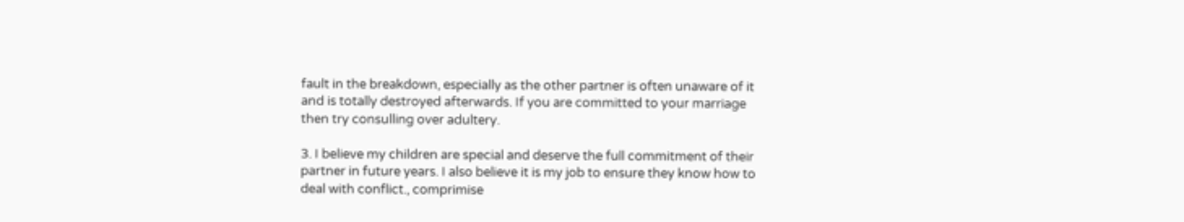fault in the breakdown, especially as the other partner is often unaware of it and is totally destroyed afterwards. If you are committed to your marriage then try consulling over adultery.

3. I believe my children are special and deserve the full commitment of their partner in future years. I also believe it is my job to ensure they know how to deal with conflict., comprimise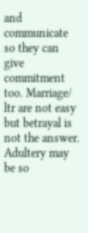and communicate so they can give commitment too. Marriage/ ltr are not easy but betrayal is not the answer. Adultery may be so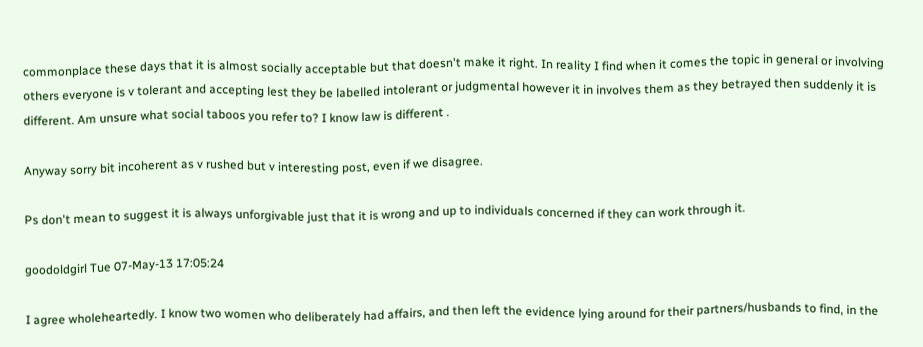commonplace these days that it is almost socially acceptable but that doesn't make it right. In reality I find when it comes the topic in general or involving others everyone is v tolerant and accepting lest they be labelled intolerant or judgmental however it in involves them as they betrayed then suddenly it is different. Am unsure what social taboos you refer to? I know law is different .

Anyway sorry bit incoherent as v rushed but v interesting post, even if we disagree.

Ps don't mean to suggest it is always unforgivable just that it is wrong and up to individuals concerned if they can work through it.

goodoldgirl Tue 07-May-13 17:05:24

I agree wholeheartedly. I know two women who deliberately had affairs, and then left the evidence lying around for their partners/husbands to find, in the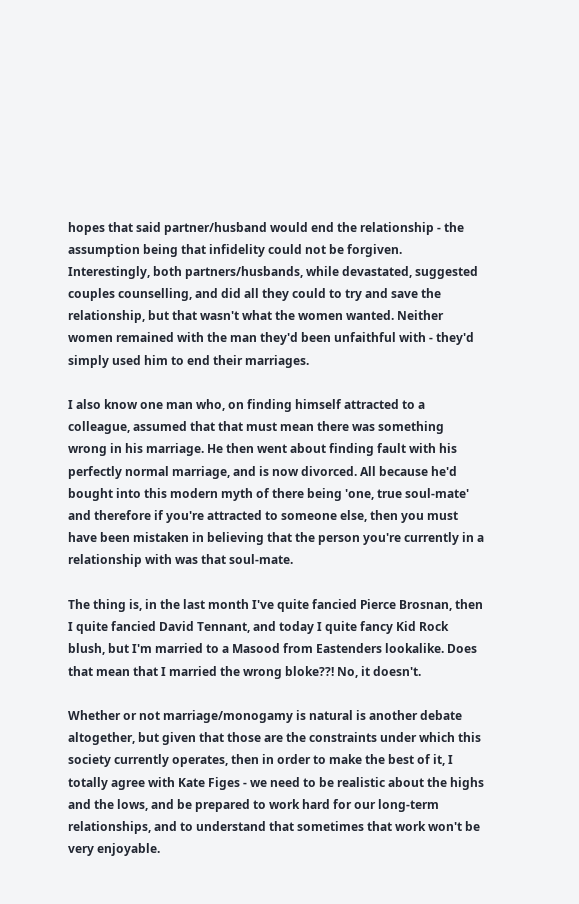hopes that said partner/husband would end the relationship - the assumption being that infidelity could not be forgiven. Interestingly, both partners/husbands, while devastated, suggested couples counselling, and did all they could to try and save the relationship, but that wasn't what the women wanted. Neither women remained with the man they'd been unfaithful with - they'd simply used him to end their marriages.

I also know one man who, on finding himself attracted to a colleague, assumed that that must mean there was something wrong in his marriage. He then went about finding fault with his perfectly normal marriage, and is now divorced. All because he'd bought into this modern myth of there being 'one, true soul-mate' and therefore if you're attracted to someone else, then you must have been mistaken in believing that the person you're currently in a relationship with was that soul-mate.

The thing is, in the last month I've quite fancied Pierce Brosnan, then I quite fancied David Tennant, and today I quite fancy Kid Rock blush, but I'm married to a Masood from Eastenders lookalike. Does that mean that I married the wrong bloke??! No, it doesn't.

Whether or not marriage/monogamy is natural is another debate altogether, but given that those are the constraints under which this society currently operates, then in order to make the best of it, I totally agree with Kate Figes - we need to be realistic about the highs and the lows, and be prepared to work hard for our long-term relationships, and to understand that sometimes that work won't be very enjoyable.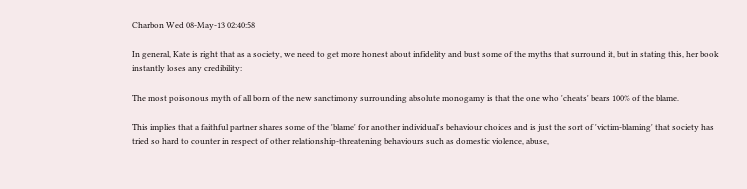Charbon Wed 08-May-13 02:40:58

In general, Kate is right that as a society, we need to get more honest about infidelity and bust some of the myths that surround it, but in stating this, her book instantly loses any credibility:

The most poisonous myth of all born of the new sanctimony surrounding absolute monogamy is that the one who 'cheats' bears 100% of the blame.

This implies that a faithful partner shares some of the 'blame' for another individual's behaviour choices and is just the sort of 'victim-blaming' that society has tried so hard to counter in respect of other relationship-threatening behaviours such as domestic violence, abuse,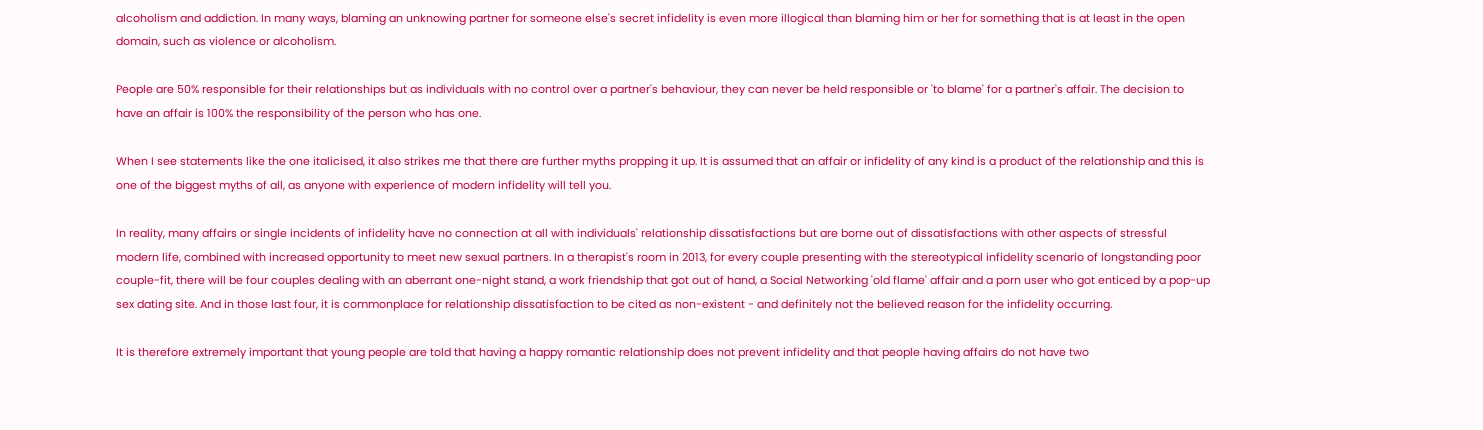alcoholism and addiction. In many ways, blaming an unknowing partner for someone else's secret infidelity is even more illogical than blaming him or her for something that is at least in the open domain, such as violence or alcoholism.

People are 50% responsible for their relationships but as individuals with no control over a partner's behaviour, they can never be held responsible or 'to blame' for a partner's affair. The decision to have an affair is 100% the responsibility of the person who has one.

When I see statements like the one italicised, it also strikes me that there are further myths propping it up. It is assumed that an affair or infidelity of any kind is a product of the relationship and this is one of the biggest myths of all, as anyone with experience of modern infidelity will tell you.

In reality, many affairs or single incidents of infidelity have no connection at all with individuals' relationship dissatisfactions but are borne out of dissatisfactions with other aspects of stressful modern life, combined with increased opportunity to meet new sexual partners. In a therapist's room in 2013, for every couple presenting with the stereotypical infidelity scenario of longstanding poor couple-fit, there will be four couples dealing with an aberrant one-night stand, a work friendship that got out of hand, a Social Networking 'old flame' affair and a porn user who got enticed by a pop-up sex dating site. And in those last four, it is commonplace for relationship dissatisfaction to be cited as non-existent - and definitely not the believed reason for the infidelity occurring.

It is therefore extremely important that young people are told that having a happy romantic relationship does not prevent infidelity and that people having affairs do not have two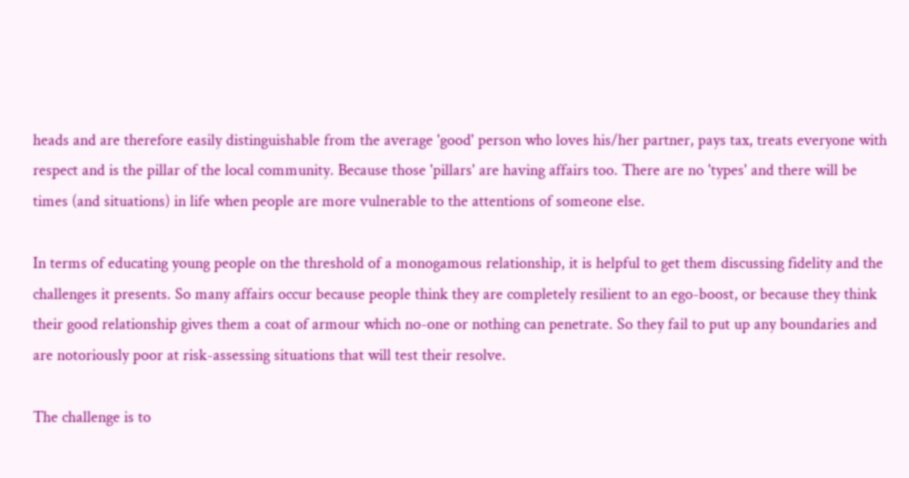heads and are therefore easily distinguishable from the average 'good' person who loves his/her partner, pays tax, treats everyone with respect and is the pillar of the local community. Because those 'pillars' are having affairs too. There are no 'types' and there will be times (and situations) in life when people are more vulnerable to the attentions of someone else.

In terms of educating young people on the threshold of a monogamous relationship, it is helpful to get them discussing fidelity and the challenges it presents. So many affairs occur because people think they are completely resilient to an ego-boost, or because they think their good relationship gives them a coat of armour which no-one or nothing can penetrate. So they fail to put up any boundaries and are notoriously poor at risk-assessing situations that will test their resolve.

The challenge is to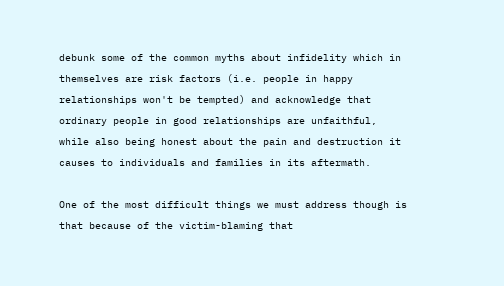debunk some of the common myths about infidelity which in themselves are risk factors (i.e. people in happy relationships won't be tempted) and acknowledge that ordinary people in good relationships are unfaithful, while also being honest about the pain and destruction it causes to individuals and families in its aftermath.

One of the most difficult things we must address though is that because of the victim-blaming that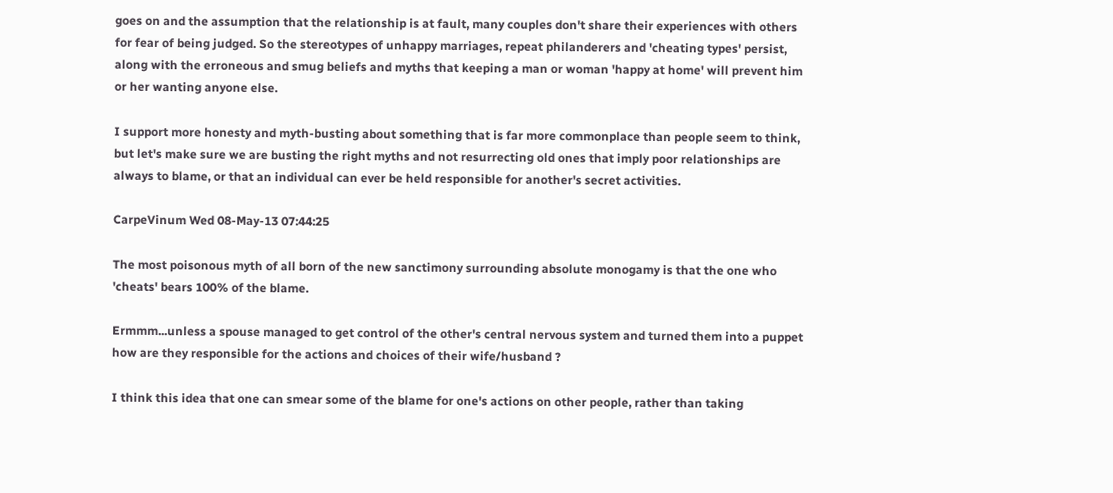goes on and the assumption that the relationship is at fault, many couples don't share their experiences with others for fear of being judged. So the stereotypes of unhappy marriages, repeat philanderers and 'cheating types' persist, along with the erroneous and smug beliefs and myths that keeping a man or woman 'happy at home' will prevent him or her wanting anyone else.

I support more honesty and myth-busting about something that is far more commonplace than people seem to think, but let's make sure we are busting the right myths and not resurrecting old ones that imply poor relationships are always to blame, or that an individual can ever be held responsible for another's secret activities.

CarpeVinum Wed 08-May-13 07:44:25

The most poisonous myth of all born of the new sanctimony surrounding absolute monogamy is that the one who 'cheats' bears 100% of the blame.

Ermmm...unless a spouse managed to get control of the other's central nervous system and turned them into a puppet how are they responsible for the actions and choices of their wife/husband ?

I think this idea that one can smear some of the blame for one's actions on other people, rather than taking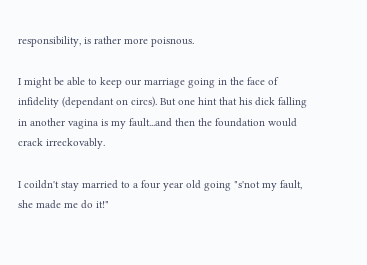responsibility, is rather more poisnous.

I might be able to keep our marriage going in the face of infidelity (dependant on circs). But one hint that his dick falling in another vagina is my fault...and then the foundation would crack irreckovably.

I coildn't stay married to a four year old going "s'not my fault, she made me do it!"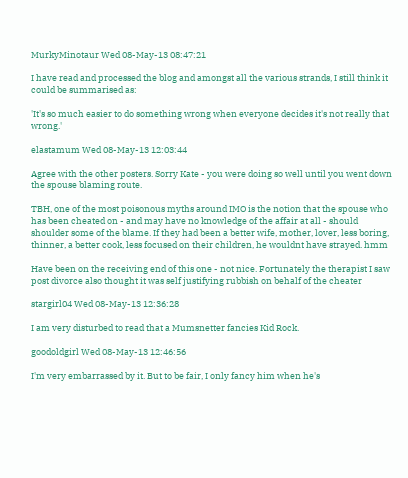MurkyMinotaur Wed 08-May-13 08:47:21

I have read and processed the blog and amongst all the various strands, I still think it could be summarised as:

'It's so much easier to do something wrong when everyone decides it's not really that wrong.'

elastamum Wed 08-May-13 12:03:44

Agree with the other posters. Sorry Kate - you were doing so well until you went down the spouse blaming route.

TBH, one of the most poisonous myths around IMO is the notion that the spouse who has been cheated on - and may have no knowledge of the affair at all - should shoulder some of the blame. If they had been a better wife, mother, lover, less boring, thinner, a better cook, less focused on their children, he wouldnt have strayed. hmm

Have been on the receiving end of this one - not nice. Fortunately the therapist I saw post divorce also thought it was self justifying rubbish on behalf of the cheater

stargirl04 Wed 08-May-13 12:36:28

I am very disturbed to read that a Mumsnetter fancies Kid Rock.

goodoldgirl Wed 08-May-13 12:46:56

I'm very embarrassed by it. But to be fair, I only fancy him when he's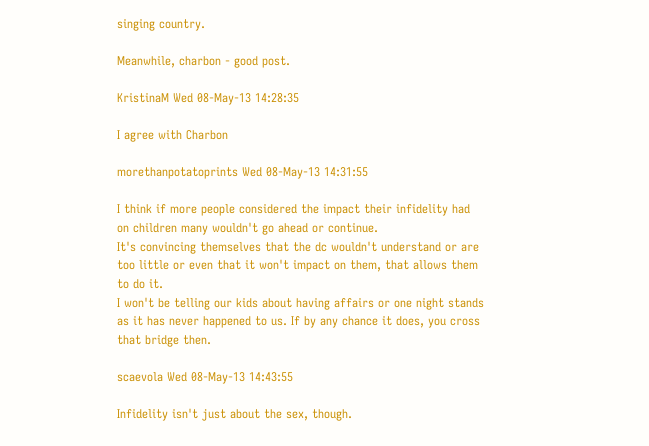singing country.

Meanwhile, charbon - good post.

KristinaM Wed 08-May-13 14:28:35

I agree with Charbon

morethanpotatoprints Wed 08-May-13 14:31:55

I think if more people considered the impact their infidelity had on children many wouldn't go ahead or continue.
It's convincing themselves that the dc wouldn't understand or are too little or even that it won't impact on them, that allows them to do it.
I won't be telling our kids about having affairs or one night stands as it has never happened to us. If by any chance it does, you cross that bridge then.

scaevola Wed 08-May-13 14:43:55

Infidelity isn't just about the sex, though.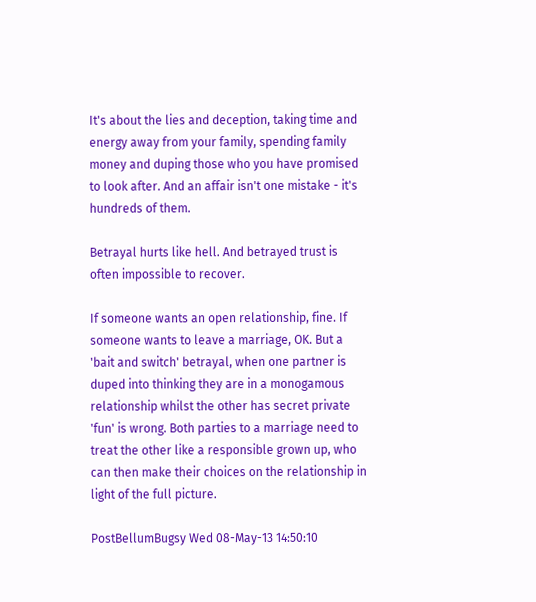It's about the lies and deception, taking time and energy away from your family, spending family money and duping those who you have promised to look after. And an affair isn't one mistake - it's hundreds of them.

Betrayal hurts like hell. And betrayed trust is often impossible to recover.

If someone wants an open relationship, fine. If someone wants to leave a marriage, OK. But a 'bait and switch' betrayal, when one partner is duped into thinking they are in a monogamous relationship whilst the other has secret private 'fun' is wrong. Both parties to a marriage need to treat the other like a responsible grown up, who can then make their choices on the relationship in light of the full picture.

PostBellumBugsy Wed 08-May-13 14:50:10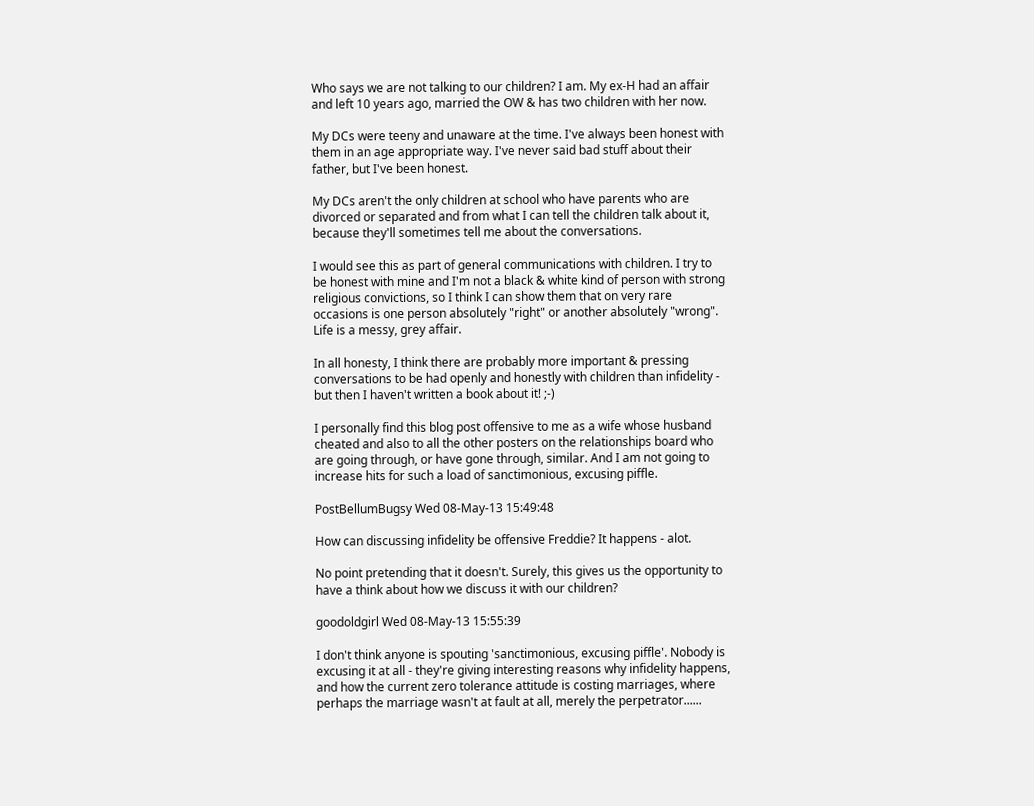Who says we are not talking to our children? I am. My ex-H had an affair and left 10 years ago, married the OW & has two children with her now.

My DCs were teeny and unaware at the time. I've always been honest with them in an age appropriate way. I've never said bad stuff about their father, but I've been honest.

My DCs aren't the only children at school who have parents who are divorced or separated and from what I can tell the children talk about it, because they'll sometimes tell me about the conversations.

I would see this as part of general communications with children. I try to be honest with mine and I'm not a black & white kind of person with strong religious convictions, so I think I can show them that on very rare occasions is one person absolutely "right" or another absolutely "wrong". Life is a messy, grey affair.

In all honesty, I think there are probably more important & pressing conversations to be had openly and honestly with children than infidelity - but then I haven't written a book about it! ;-)

I personally find this blog post offensive to me as a wife whose husband cheated and also to all the other posters on the relationships board who are going through, or have gone through, similar. And I am not going to increase hits for such a load of sanctimonious, excusing piffle.

PostBellumBugsy Wed 08-May-13 15:49:48

How can discussing infidelity be offensive Freddie? It happens - alot.

No point pretending that it doesn't. Surely, this gives us the opportunity to have a think about how we discuss it with our children?

goodoldgirl Wed 08-May-13 15:55:39

I don't think anyone is spouting 'sanctimonious, excusing piffle'. Nobody is excusing it at all - they're giving interesting reasons why infidelity happens, and how the current zero tolerance attitude is costing marriages, where perhaps the marriage wasn't at fault at all, merely the perpetrator......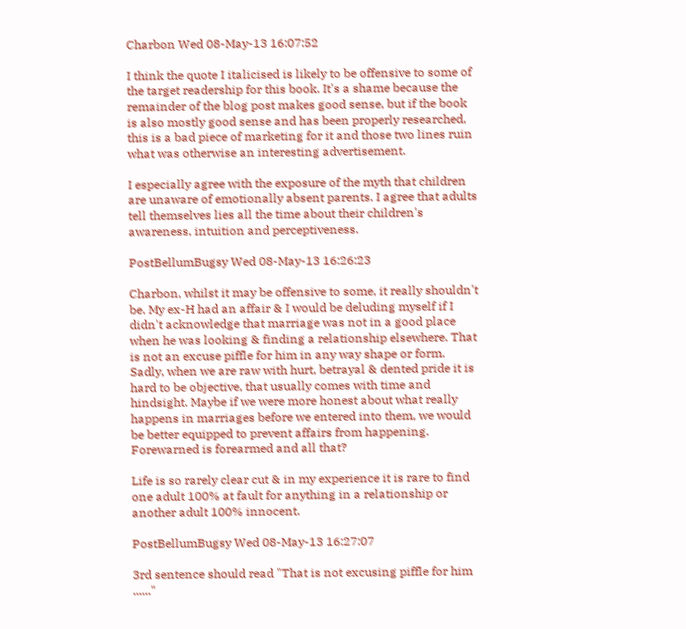Charbon Wed 08-May-13 16:07:52

I think the quote I italicised is likely to be offensive to some of the target readership for this book. It's a shame because the remainder of the blog post makes good sense, but if the book is also mostly good sense and has been properly researched, this is a bad piece of marketing for it and those two lines ruin what was otherwise an interesting advertisement.

I especially agree with the exposure of the myth that children are unaware of emotionally absent parents. I agree that adults tell themselves lies all the time about their children's awareness, intuition and perceptiveness.

PostBellumBugsy Wed 08-May-13 16:26:23

Charbon, whilst it may be offensive to some, it really shouldn't be. My ex-H had an affair & I would be deluding myself if I didn't acknowledge that marriage was not in a good place when he was looking & finding a relationship elsewhere. That is not an excuse piffle for him in any way shape or form. Sadly, when we are raw with hurt, betrayal & dented pride it is hard to be objective, that usually comes with time and hindsight. Maybe if we were more honest about what really happens in marriages before we entered into them, we would be better equipped to prevent affairs from happening. Forewarned is forearmed and all that?

Life is so rarely clear cut & in my experience it is rare to find one adult 100% at fault for anything in a relationship or another adult 100% innocent.

PostBellumBugsy Wed 08-May-13 16:27:07

3rd sentence should read "That is not excusing piffle for him ......"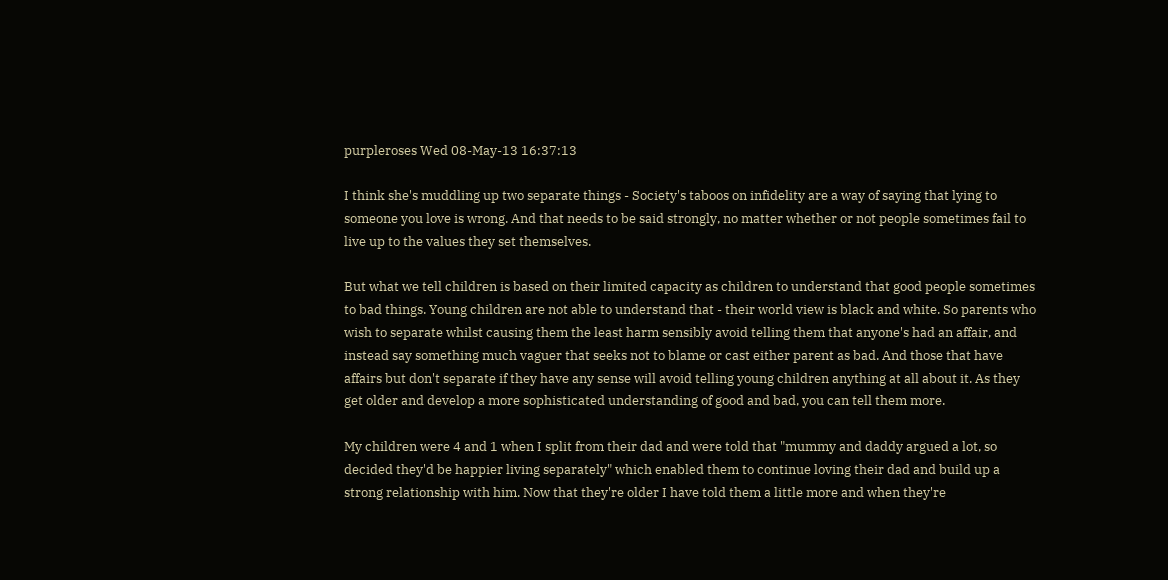purpleroses Wed 08-May-13 16:37:13

I think she's muddling up two separate things - Society's taboos on infidelity are a way of saying that lying to someone you love is wrong. And that needs to be said strongly, no matter whether or not people sometimes fail to live up to the values they set themselves.

But what we tell children is based on their limited capacity as children to understand that good people sometimes to bad things. Young children are not able to understand that - their world view is black and white. So parents who wish to separate whilst causing them the least harm sensibly avoid telling them that anyone's had an affair, and instead say something much vaguer that seeks not to blame or cast either parent as bad. And those that have affairs but don't separate if they have any sense will avoid telling young children anything at all about it. As they get older and develop a more sophisticated understanding of good and bad, you can tell them more.

My children were 4 and 1 when I split from their dad and were told that "mummy and daddy argued a lot, so decided they'd be happier living separately" which enabled them to continue loving their dad and build up a strong relationship with him. Now that they're older I have told them a little more and when they're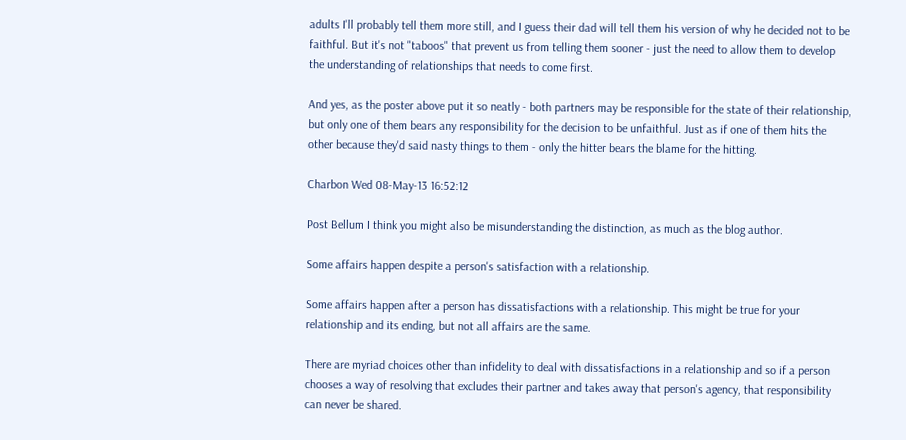adults I'll probably tell them more still, and I guess their dad will tell them his version of why he decided not to be faithful. But it's not "taboos" that prevent us from telling them sooner - just the need to allow them to develop the understanding of relationships that needs to come first.

And yes, as the poster above put it so neatly - both partners may be responsible for the state of their relationship, but only one of them bears any responsibility for the decision to be unfaithful. Just as if one of them hits the other because they'd said nasty things to them - only the hitter bears the blame for the hitting.

Charbon Wed 08-May-13 16:52:12

Post Bellum I think you might also be misunderstanding the distinction, as much as the blog author.

Some affairs happen despite a person's satisfaction with a relationship.

Some affairs happen after a person has dissatisfactions with a relationship. This might be true for your relationship and its ending, but not all affairs are the same.

There are myriad choices other than infidelity to deal with dissatisfactions in a relationship and so if a person chooses a way of resolving that excludes their partner and takes away that person's agency, that responsibility can never be shared.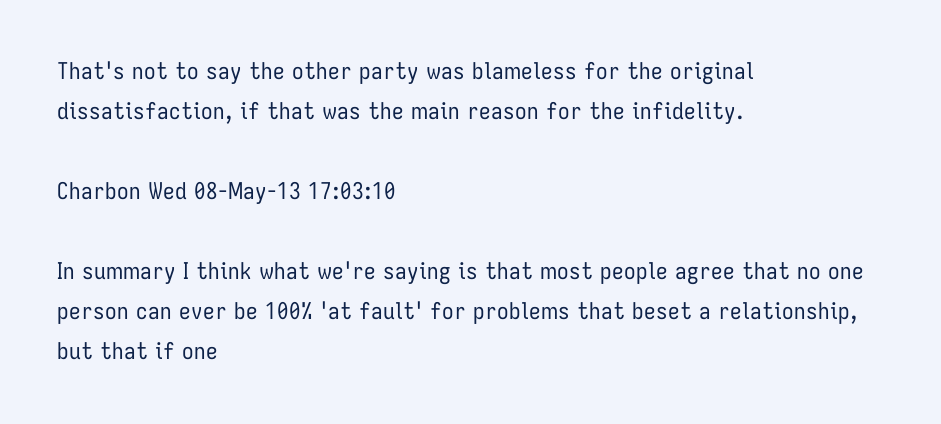That's not to say the other party was blameless for the original dissatisfaction, if that was the main reason for the infidelity.

Charbon Wed 08-May-13 17:03:10

In summary I think what we're saying is that most people agree that no one person can ever be 100% 'at fault' for problems that beset a relationship, but that if one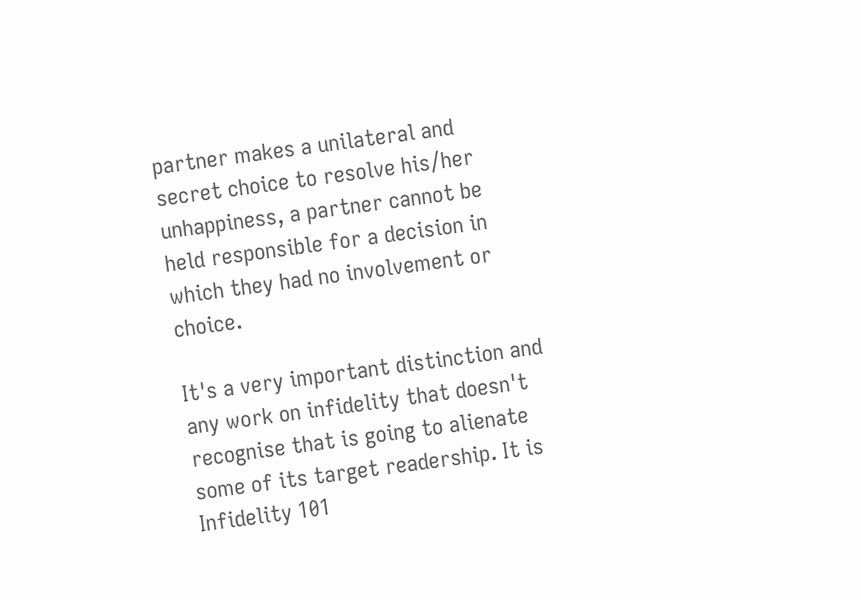partner makes a unilateral and secret choice to resolve his/her unhappiness, a partner cannot be held responsible for a decision in which they had no involvement or choice.

It's a very important distinction and any work on infidelity that doesn't recognise that is going to alienate some of its target readership. It is Infidelity 101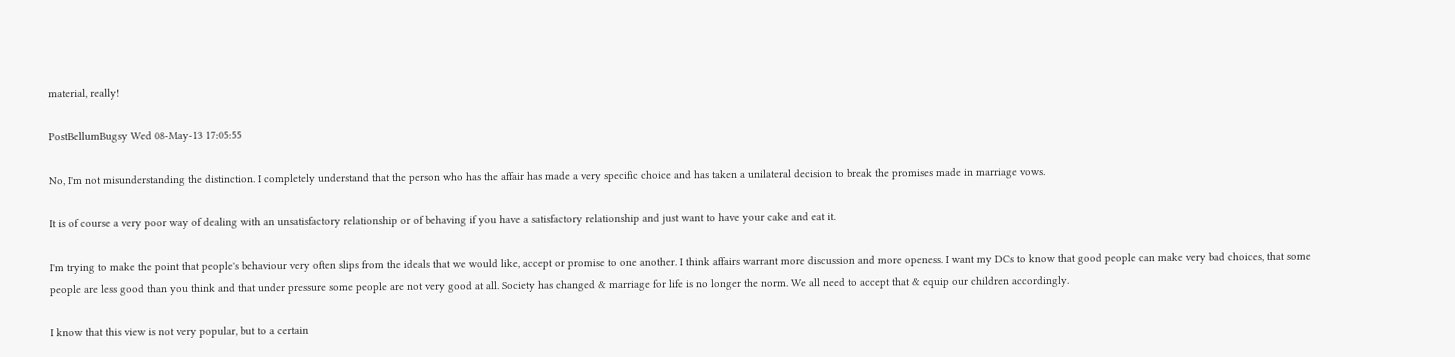material, really!

PostBellumBugsy Wed 08-May-13 17:05:55

No, I'm not misunderstanding the distinction. I completely understand that the person who has the affair has made a very specific choice and has taken a unilateral decision to break the promises made in marriage vows.

It is of course a very poor way of dealing with an unsatisfactory relationship or of behaving if you have a satisfactory relationship and just want to have your cake and eat it.

I'm trying to make the point that people's behaviour very often slips from the ideals that we would like, accept or promise to one another. I think affairs warrant more discussion and more openess. I want my DCs to know that good people can make very bad choices, that some people are less good than you think and that under pressure some people are not very good at all. Society has changed & marriage for life is no longer the norm. We all need to accept that & equip our children accordingly.

I know that this view is not very popular, but to a certain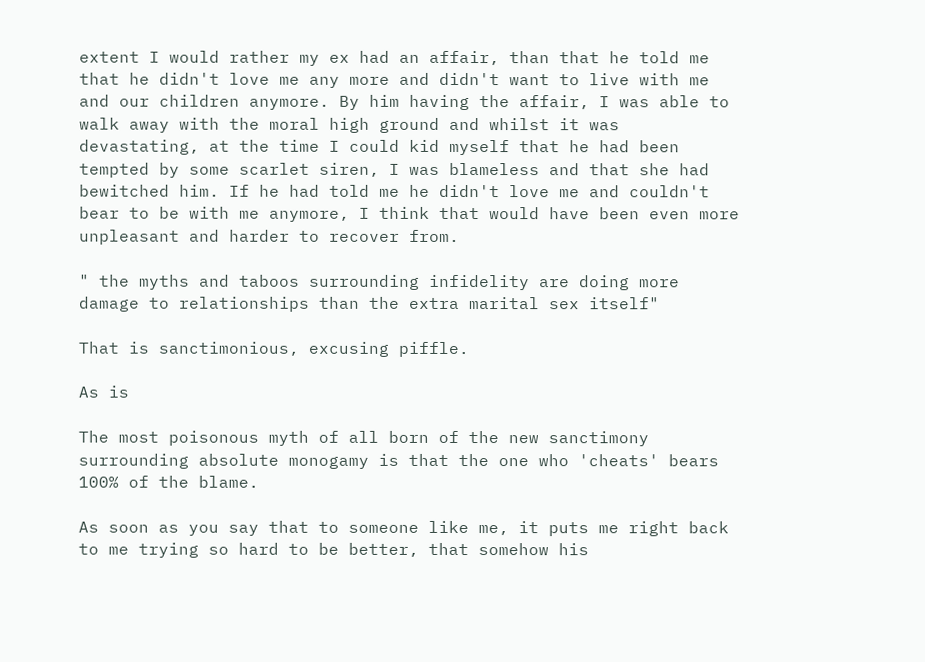extent I would rather my ex had an affair, than that he told me that he didn't love me any more and didn't want to live with me and our children anymore. By him having the affair, I was able to walk away with the moral high ground and whilst it was devastating, at the time I could kid myself that he had been tempted by some scarlet siren, I was blameless and that she had bewitched him. If he had told me he didn't love me and couldn't bear to be with me anymore, I think that would have been even more unpleasant and harder to recover from.

" the myths and taboos surrounding infidelity are doing more damage to relationships than the extra marital sex itself"

That is sanctimonious, excusing piffle.

As is

The most poisonous myth of all born of the new sanctimony surrounding absolute monogamy is that the one who 'cheats' bears 100% of the blame.

As soon as you say that to someone like me, it puts me right back to me trying so hard to be better, that somehow his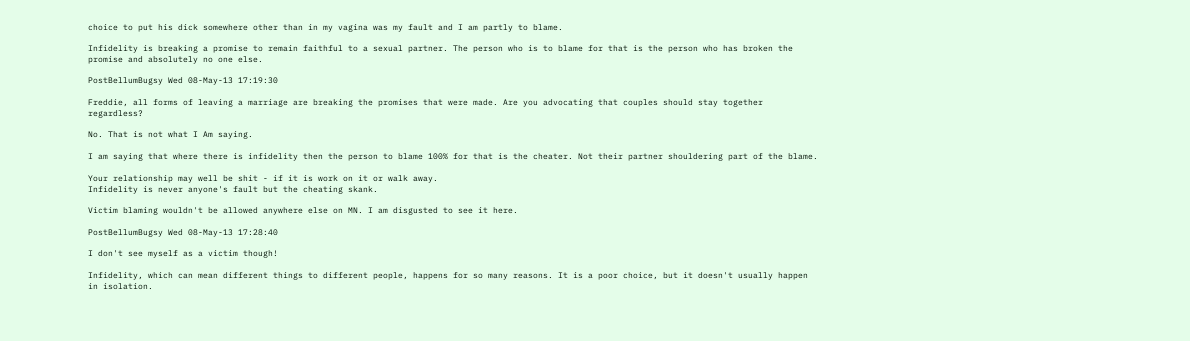choice to put his dick somewhere other than in my vagina was my fault and I am partly to blame.

Infidelity is breaking a promise to remain faithful to a sexual partner. The person who is to blame for that is the person who has broken the promise and absolutely no one else.

PostBellumBugsy Wed 08-May-13 17:19:30

Freddie, all forms of leaving a marriage are breaking the promises that were made. Are you advocating that couples should stay together regardless?

No. That is not what I Am saying.

I am saying that where there is infidelity then the person to blame 100% for that is the cheater. Not their partner shouldering part of the blame.

Your relationship may well be shit - if it is work on it or walk away.
Infidelity is never anyone's fault but the cheating skank.

Victim blaming wouldn't be allowed anywhere else on MN. I am disgusted to see it here.

PostBellumBugsy Wed 08-May-13 17:28:40

I don't see myself as a victim though!

Infidelity, which can mean different things to different people, happens for so many reasons. It is a poor choice, but it doesn't usually happen in isolation.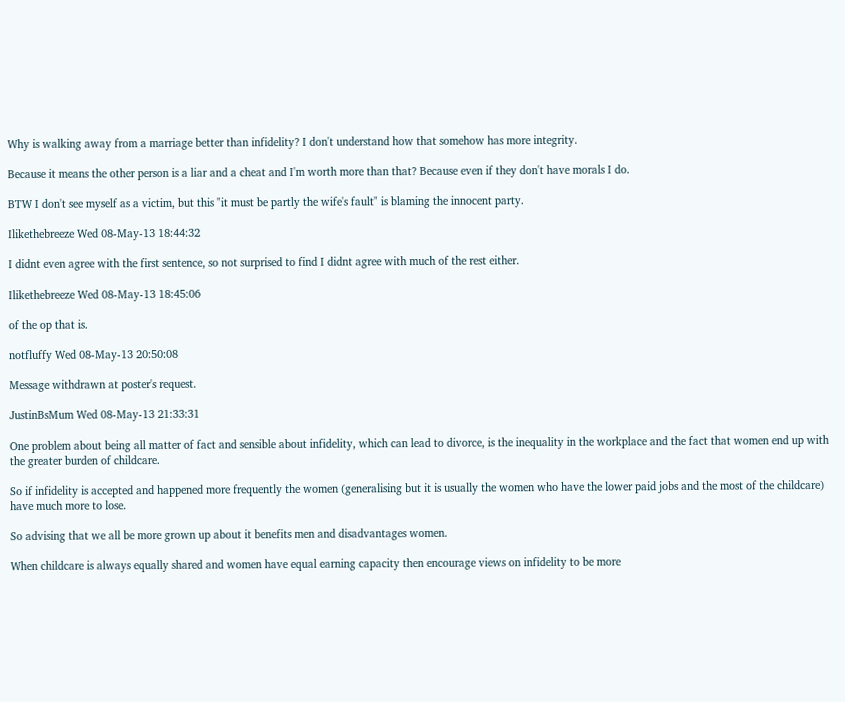Why is walking away from a marriage better than infidelity? I don't understand how that somehow has more integrity.

Because it means the other person is a liar and a cheat and I'm worth more than that? Because even if they don't have morals I do.

BTW I don't see myself as a victim, but this "it must be partly the wife's fault" is blaming the innocent party.

Ilikethebreeze Wed 08-May-13 18:44:32

I didnt even agree with the first sentence, so not surprised to find I didnt agree with much of the rest either.

Ilikethebreeze Wed 08-May-13 18:45:06

of the op that is.

notfluffy Wed 08-May-13 20:50:08

Message withdrawn at poster's request.

JustinBsMum Wed 08-May-13 21:33:31

One problem about being all matter of fact and sensible about infidelity, which can lead to divorce, is the inequality in the workplace and the fact that women end up with the greater burden of childcare.

So if infidelity is accepted and happened more frequently the women (generalising but it is usually the women who have the lower paid jobs and the most of the childcare) have much more to lose.

So advising that we all be more grown up about it benefits men and disadvantages women.

When childcare is always equally shared and women have equal earning capacity then encourage views on infidelity to be more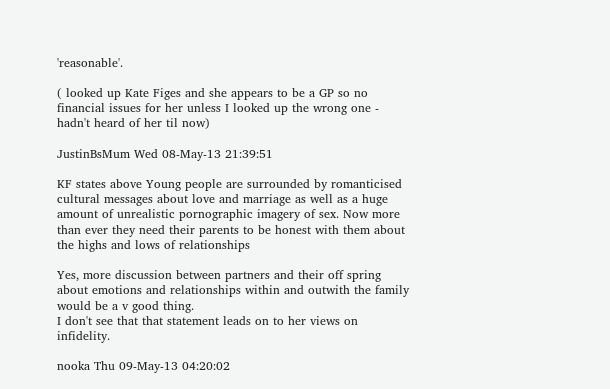'reasonable'.

( looked up Kate Figes and she appears to be a GP so no financial issues for her unless I looked up the wrong one - hadn't heard of her til now)

JustinBsMum Wed 08-May-13 21:39:51

KF states above Young people are surrounded by romanticised cultural messages about love and marriage as well as a huge amount of unrealistic pornographic imagery of sex. Now more than ever they need their parents to be honest with them about the highs and lows of relationships

Yes, more discussion between partners and their off spring about emotions and relationships within and outwith the family would be a v good thing.
I don't see that that statement leads on to her views on infidelity.

nooka Thu 09-May-13 04:20:02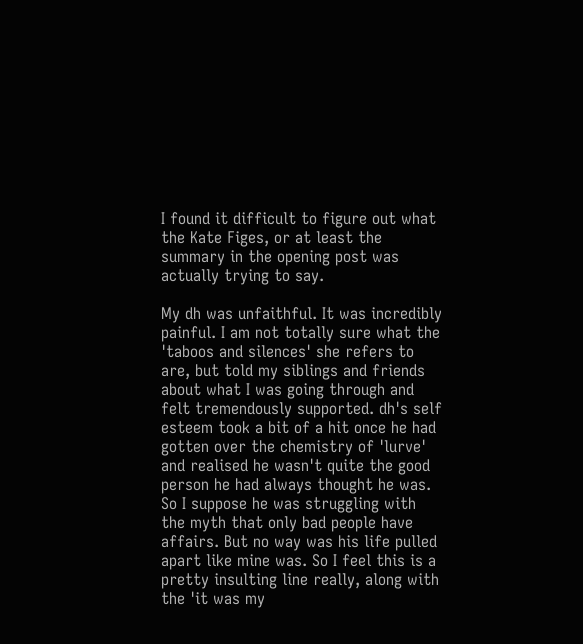I found it difficult to figure out what the Kate Figes, or at least the summary in the opening post was actually trying to say.

My dh was unfaithful. It was incredibly painful. I am not totally sure what the 'taboos and silences' she refers to are, but told my siblings and friends about what I was going through and felt tremendously supported. dh's self esteem took a bit of a hit once he had gotten over the chemistry of 'lurve' and realised he wasn't quite the good person he had always thought he was. So I suppose he was struggling with the myth that only bad people have affairs. But no way was his life pulled apart like mine was. So I feel this is a pretty insulting line really, along with the 'it was my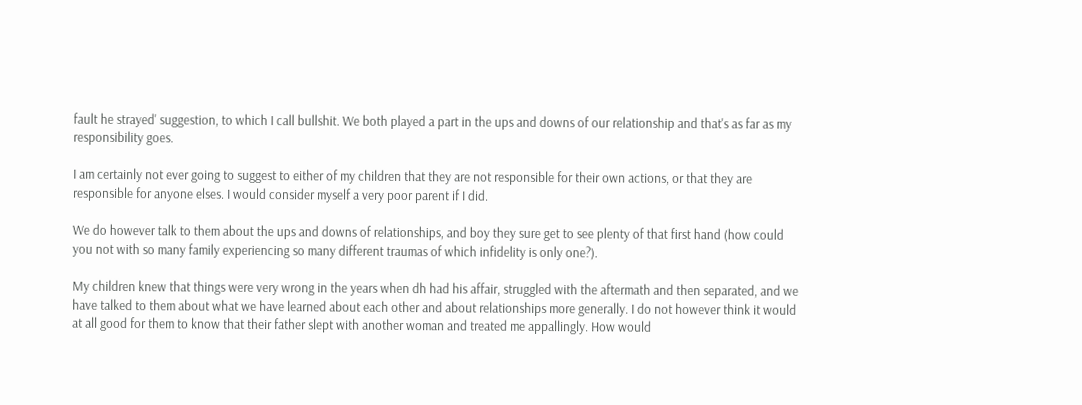fault he strayed' suggestion, to which I call bullshit. We both played a part in the ups and downs of our relationship and that's as far as my responsibility goes.

I am certainly not ever going to suggest to either of my children that they are not responsible for their own actions, or that they are responsible for anyone elses. I would consider myself a very poor parent if I did.

We do however talk to them about the ups and downs of relationships, and boy they sure get to see plenty of that first hand (how could you not with so many family experiencing so many different traumas of which infidelity is only one?).

My children knew that things were very wrong in the years when dh had his affair, struggled with the aftermath and then separated, and we have talked to them about what we have learned about each other and about relationships more generally. I do not however think it would at all good for them to know that their father slept with another woman and treated me appallingly. How would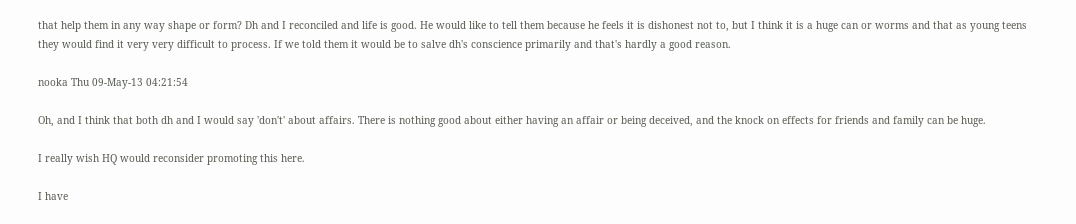that help them in any way shape or form? Dh and I reconciled and life is good. He would like to tell them because he feels it is dishonest not to, but I think it is a huge can or worms and that as young teens they would find it very very difficult to process. If we told them it would be to salve dh's conscience primarily and that's hardly a good reason.

nooka Thu 09-May-13 04:21:54

Oh, and I think that both dh and I would say 'don't' about affairs. There is nothing good about either having an affair or being deceived, and the knock on effects for friends and family can be huge.

I really wish HQ would reconsider promoting this here.

I have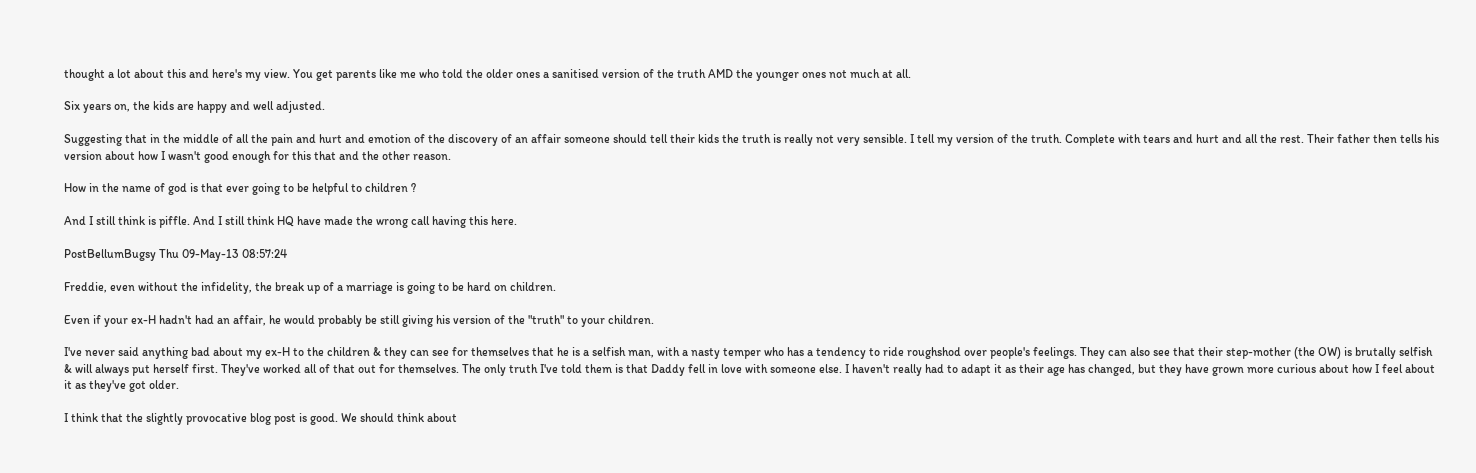thought a lot about this and here's my view. You get parents like me who told the older ones a sanitised version of the truth AMD the younger ones not much at all.

Six years on, the kids are happy and well adjusted.

Suggesting that in the middle of all the pain and hurt and emotion of the discovery of an affair someone should tell their kids the truth is really not very sensible. I tell my version of the truth. Complete with tears and hurt and all the rest. Their father then tells his version about how I wasn't good enough for this that and the other reason.

How in the name of god is that ever going to be helpful to children ?

And I still think is piffle. And I still think HQ have made the wrong call having this here.

PostBellumBugsy Thu 09-May-13 08:57:24

Freddie, even without the infidelity, the break up of a marriage is going to be hard on children.

Even if your ex-H hadn't had an affair, he would probably be still giving his version of the "truth" to your children.

I've never said anything bad about my ex-H to the children & they can see for themselves that he is a selfish man, with a nasty temper who has a tendency to ride roughshod over people's feelings. They can also see that their step-mother (the OW) is brutally selfish & will always put herself first. They've worked all of that out for themselves. The only truth I've told them is that Daddy fell in love with someone else. I haven't really had to adapt it as their age has changed, but they have grown more curious about how I feel about it as they've got older.

I think that the slightly provocative blog post is good. We should think about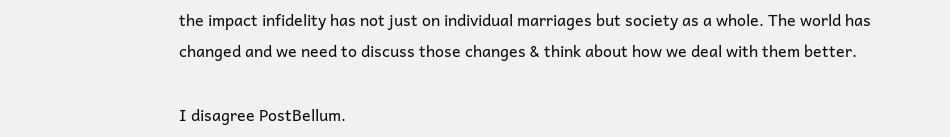the impact infidelity has not just on individual marriages but society as a whole. The world has changed and we need to discuss those changes & think about how we deal with them better.

I disagree PostBellum.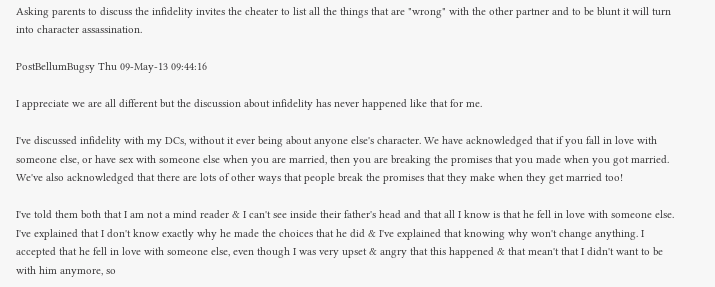Asking parents to discuss the infidelity invites the cheater to list all the things that are "wrong" with the other partner and to be blunt it will turn into character assassination.

PostBellumBugsy Thu 09-May-13 09:44:16

I appreciate we are all different but the discussion about infidelity has never happened like that for me.

I've discussed infidelity with my DCs, without it ever being about anyone else's character. We have acknowledged that if you fall in love with someone else, or have sex with someone else when you are married, then you are breaking the promises that you made when you got married. We've also acknowledged that there are lots of other ways that people break the promises that they make when they get married too!

I've told them both that I am not a mind reader & I can't see inside their father's head and that all I know is that he fell in love with someone else. I've explained that I don't know exactly why he made the choices that he did & I've explained that knowing why won't change anything. I accepted that he fell in love with someone else, even though I was very upset & angry that this happened & that mean't that I didn't want to be with him anymore, so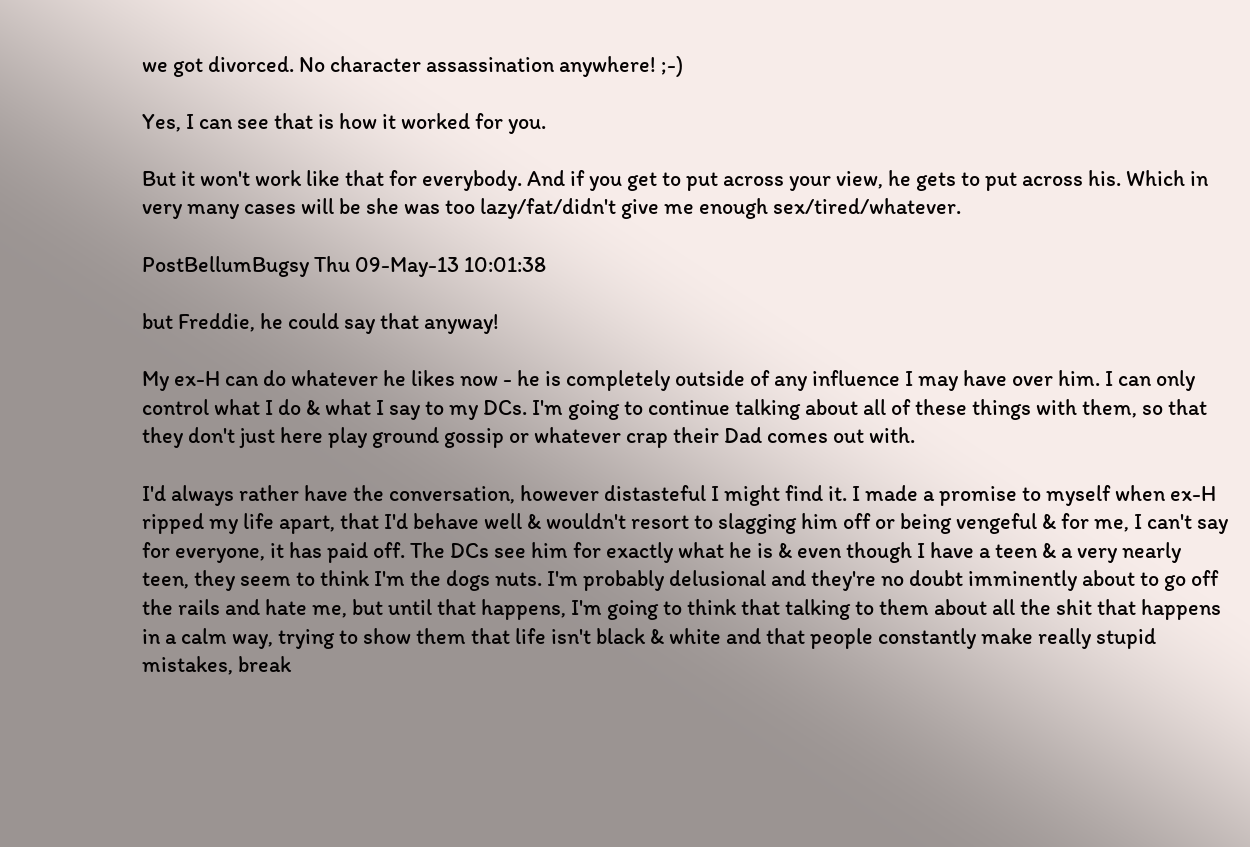we got divorced. No character assassination anywhere! ;-)

Yes, I can see that is how it worked for you.

But it won't work like that for everybody. And if you get to put across your view, he gets to put across his. Which in very many cases will be she was too lazy/fat/didn't give me enough sex/tired/whatever.

PostBellumBugsy Thu 09-May-13 10:01:38

but Freddie, he could say that anyway!

My ex-H can do whatever he likes now - he is completely outside of any influence I may have over him. I can only control what I do & what I say to my DCs. I'm going to continue talking about all of these things with them, so that they don't just here play ground gossip or whatever crap their Dad comes out with.

I'd always rather have the conversation, however distasteful I might find it. I made a promise to myself when ex-H ripped my life apart, that I'd behave well & wouldn't resort to slagging him off or being vengeful & for me, I can't say for everyone, it has paid off. The DCs see him for exactly what he is & even though I have a teen & a very nearly teen, they seem to think I'm the dogs nuts. I'm probably delusional and they're no doubt imminently about to go off the rails and hate me, but until that happens, I'm going to think that talking to them about all the shit that happens in a calm way, trying to show them that life isn't black & white and that people constantly make really stupid mistakes, break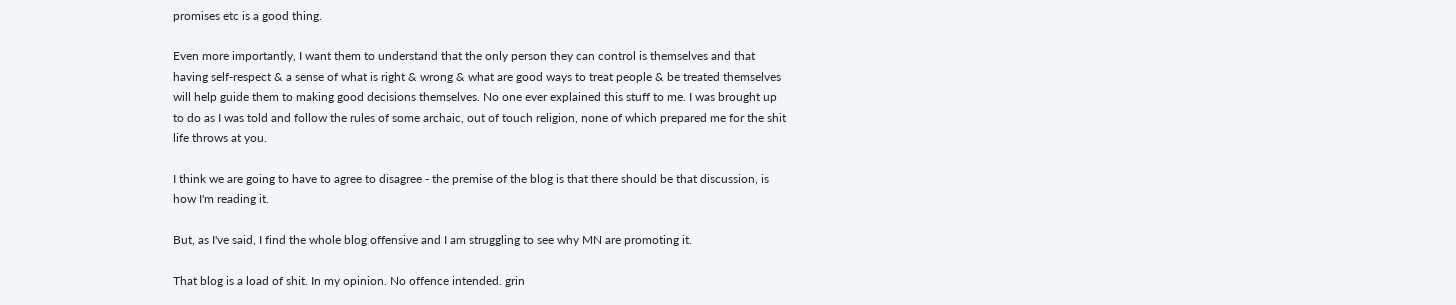promises etc is a good thing.

Even more importantly, I want them to understand that the only person they can control is themselves and that having self-respect & a sense of what is right & wrong & what are good ways to treat people & be treated themselves will help guide them to making good decisions themselves. No one ever explained this stuff to me. I was brought up to do as I was told and follow the rules of some archaic, out of touch religion, none of which prepared me for the shit life throws at you.

I think we are going to have to agree to disagree - the premise of the blog is that there should be that discussion, is how I'm reading it.

But, as I've said, I find the whole blog offensive and I am struggling to see why MN are promoting it.

That blog is a load of shit. In my opinion. No offence intended. grin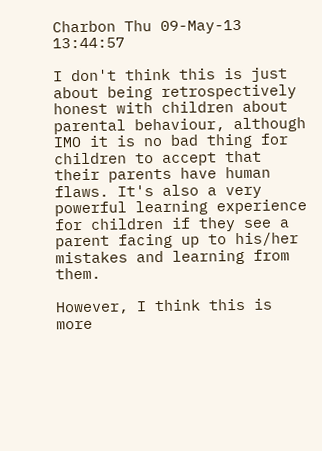Charbon Thu 09-May-13 13:44:57

I don't think this is just about being retrospectively honest with children about parental behaviour, although IMO it is no bad thing for children to accept that their parents have human flaws. It's also a very powerful learning experience for children if they see a parent facing up to his/her mistakes and learning from them.

However, I think this is more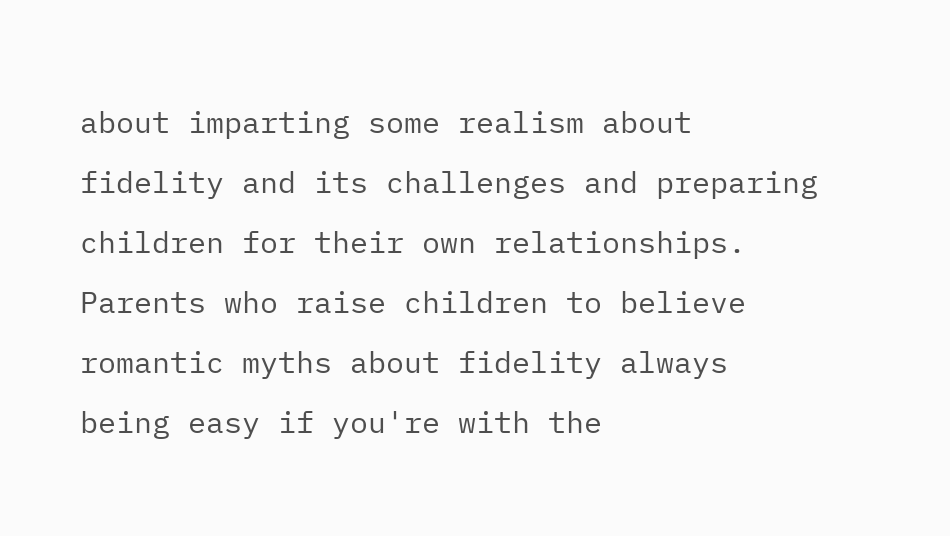about imparting some realism about fidelity and its challenges and preparing children for their own relationships. Parents who raise children to believe romantic myths about fidelity always being easy if you're with the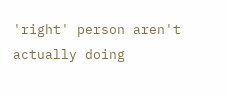'right' person aren't actually doing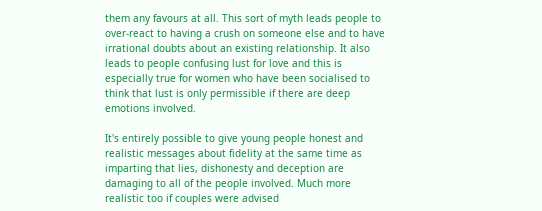them any favours at all. This sort of myth leads people to over-react to having a crush on someone else and to have irrational doubts about an existing relationship. It also leads to people confusing lust for love and this is especially true for women who have been socialised to think that lust is only permissible if there are deep emotions involved.

It's entirely possible to give young people honest and realistic messages about fidelity at the same time as imparting that lies, dishonesty and deception are damaging to all of the people involved. Much more realistic too if couples were advised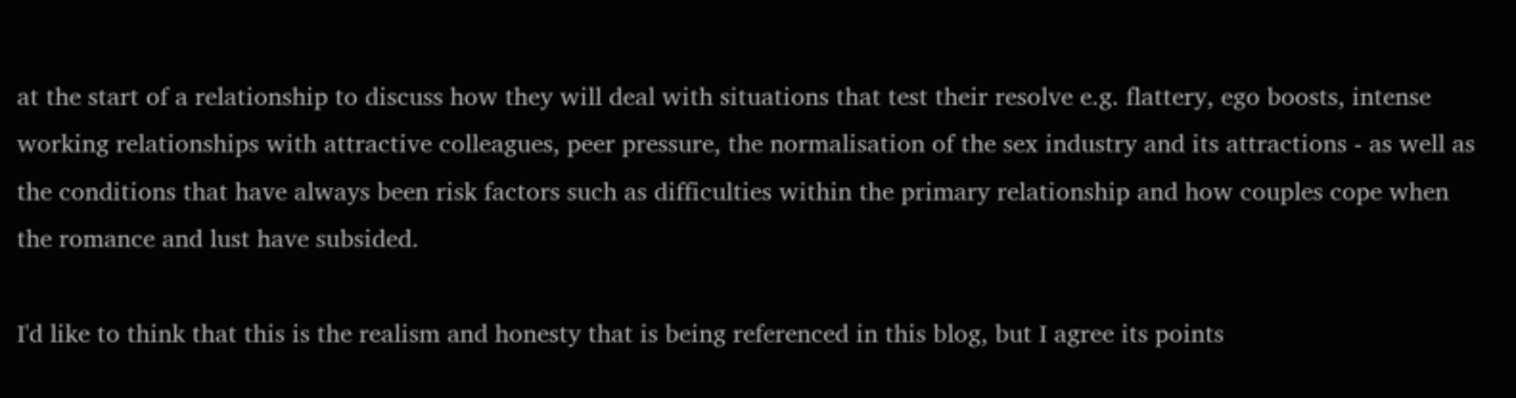at the start of a relationship to discuss how they will deal with situations that test their resolve e.g. flattery, ego boosts, intense working relationships with attractive colleagues, peer pressure, the normalisation of the sex industry and its attractions - as well as the conditions that have always been risk factors such as difficulties within the primary relationship and how couples cope when the romance and lust have subsided.

I'd like to think that this is the realism and honesty that is being referenced in this blog, but I agree its points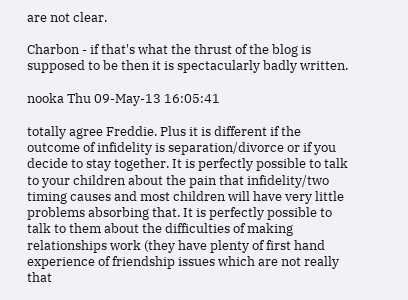are not clear.

Charbon - if that's what the thrust of the blog is supposed to be then it is spectacularly badly written.

nooka Thu 09-May-13 16:05:41

totally agree Freddie. Plus it is different if the outcome of infidelity is separation/divorce or if you decide to stay together. It is perfectly possible to talk to your children about the pain that infidelity/two timing causes and most children will have very little problems absorbing that. It is perfectly possible to talk to them about the difficulties of making relationships work (they have plenty of first hand experience of friendship issues which are not really that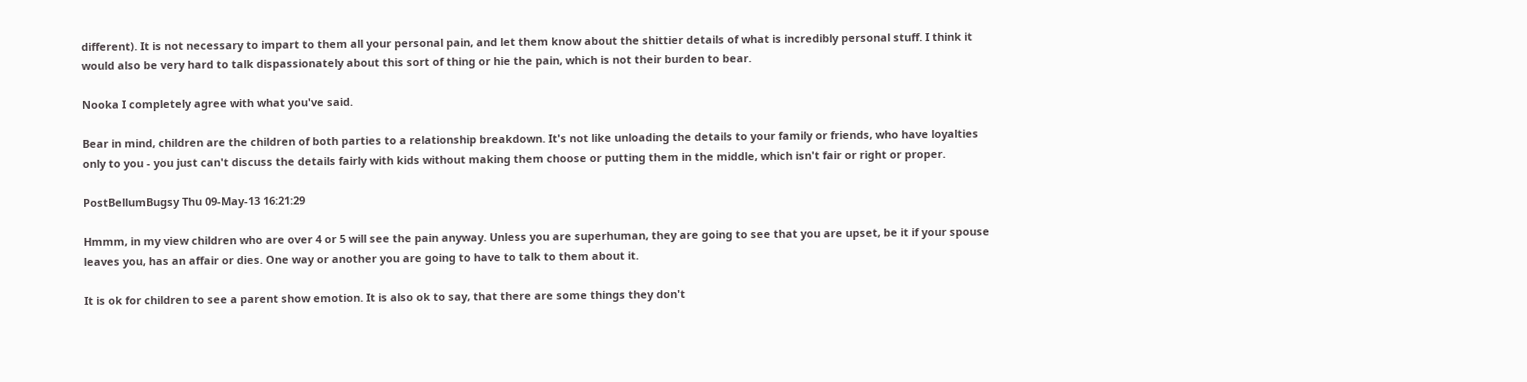different). It is not necessary to impart to them all your personal pain, and let them know about the shittier details of what is incredibly personal stuff. I think it would also be very hard to talk dispassionately about this sort of thing or hie the pain, which is not their burden to bear.

Nooka I completely agree with what you've said.

Bear in mind, children are the children of both parties to a relationship breakdown. It's not like unloading the details to your family or friends, who have loyalties only to you - you just can't discuss the details fairly with kids without making them choose or putting them in the middle, which isn't fair or right or proper.

PostBellumBugsy Thu 09-May-13 16:21:29

Hmmm, in my view children who are over 4 or 5 will see the pain anyway. Unless you are superhuman, they are going to see that you are upset, be it if your spouse leaves you, has an affair or dies. One way or another you are going to have to talk to them about it.

It is ok for children to see a parent show emotion. It is also ok to say, that there are some things they don't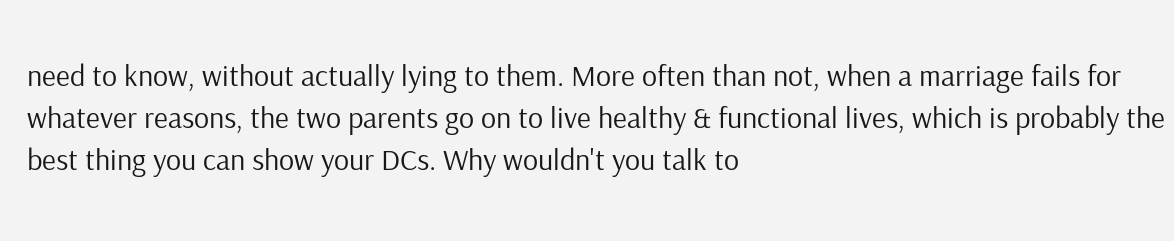need to know, without actually lying to them. More often than not, when a marriage fails for whatever reasons, the two parents go on to live healthy & functional lives, which is probably the best thing you can show your DCs. Why wouldn't you talk to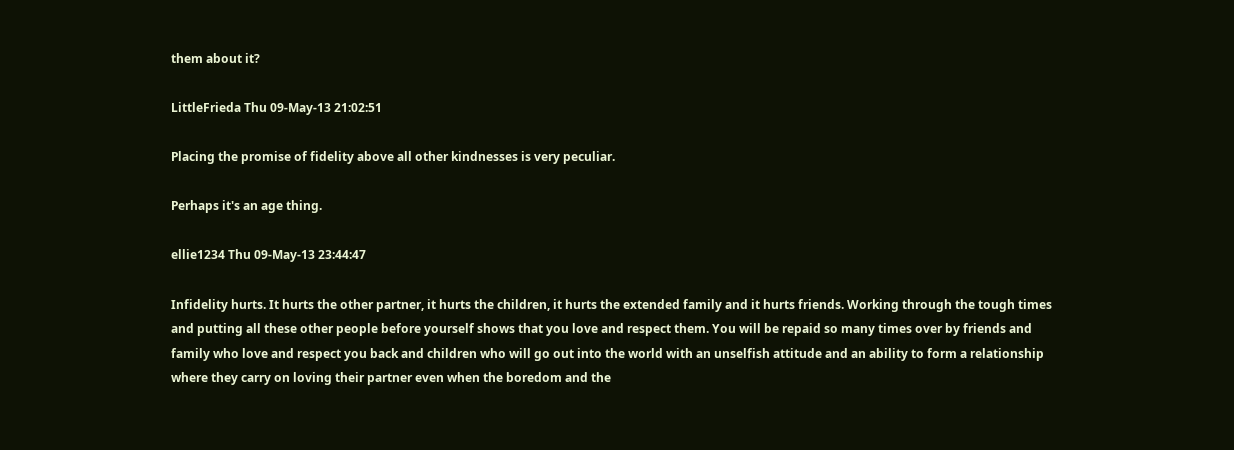them about it?

LittleFrieda Thu 09-May-13 21:02:51

Placing the promise of fidelity above all other kindnesses is very peculiar.

Perhaps it's an age thing.

ellie1234 Thu 09-May-13 23:44:47

Infidelity hurts. It hurts the other partner, it hurts the children, it hurts the extended family and it hurts friends. Working through the tough times and putting all these other people before yourself shows that you love and respect them. You will be repaid so many times over by friends and family who love and respect you back and children who will go out into the world with an unselfish attitude and an ability to form a relationship where they carry on loving their partner even when the boredom and the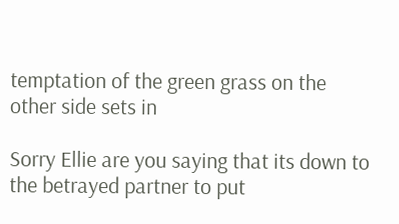temptation of the green grass on the other side sets in

Sorry Ellie are you saying that its down to the betrayed partner to put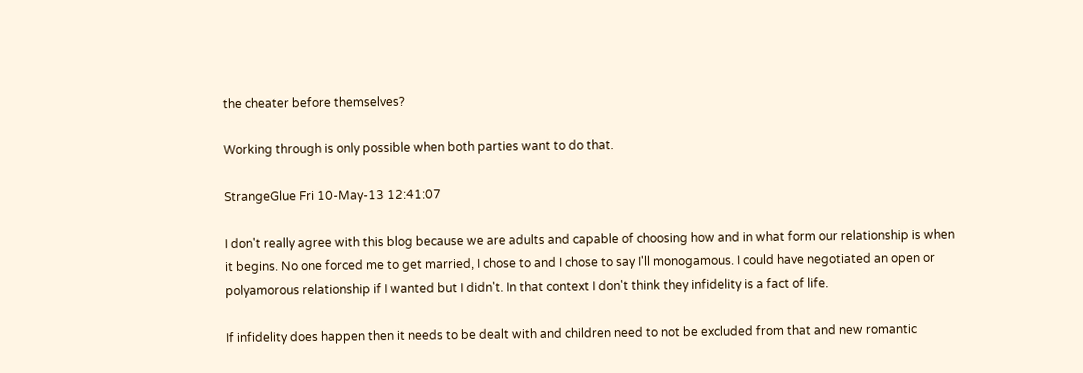the cheater before themselves?

Working through is only possible when both parties want to do that.

StrangeGlue Fri 10-May-13 12:41:07

I don't really agree with this blog because we are adults and capable of choosing how and in what form our relationship is when it begins. No one forced me to get married, I chose to and I chose to say I'll monogamous. I could have negotiated an open or polyamorous relationship if I wanted but I didn't. In that context I don't think they infidelity is a fact of life.

If infidelity does happen then it needs to be dealt with and children need to not be excluded from that and new romantic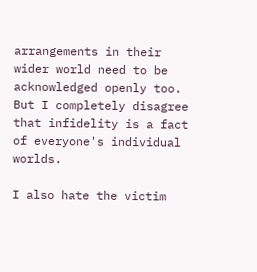arrangements in their wider world need to be acknowledged openly too. But I completely disagree that infidelity is a fact of everyone's individual worlds.

I also hate the victim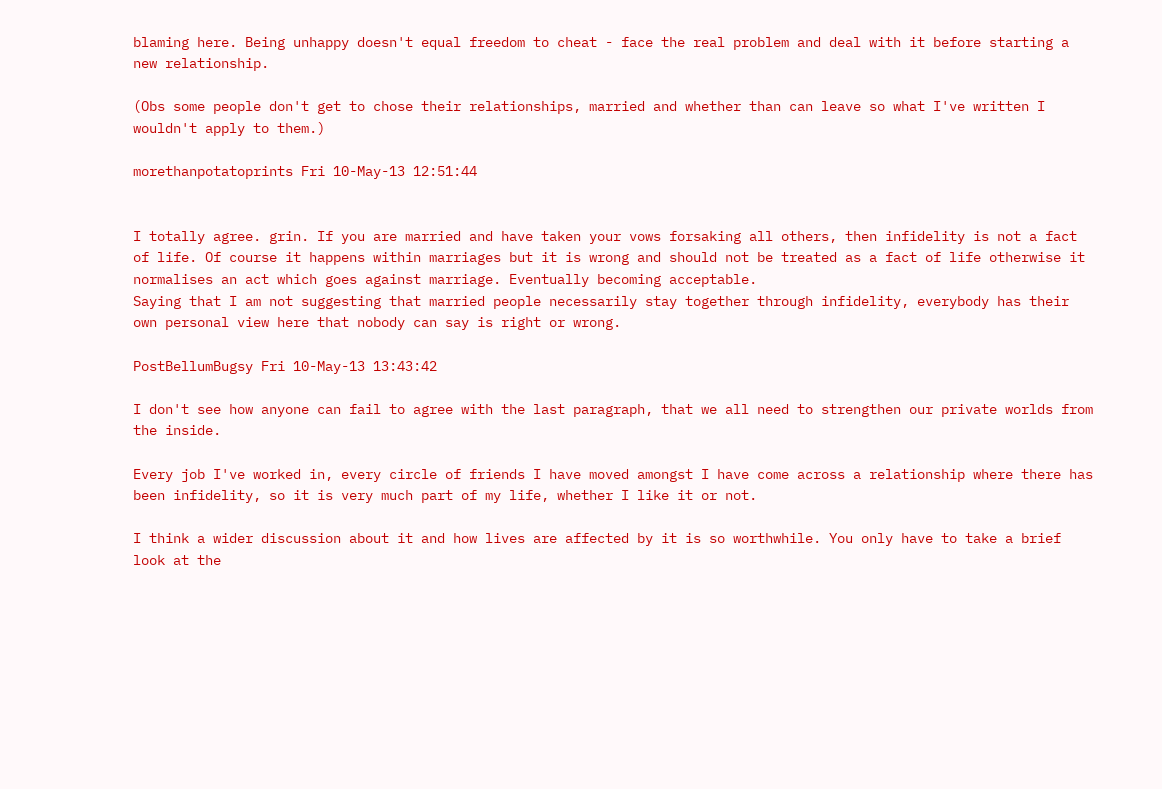blaming here. Being unhappy doesn't equal freedom to cheat - face the real problem and deal with it before starting a new relationship.

(Obs some people don't get to chose their relationships, married and whether than can leave so what I've written I wouldn't apply to them.)

morethanpotatoprints Fri 10-May-13 12:51:44


I totally agree. grin. If you are married and have taken your vows forsaking all others, then infidelity is not a fact of life. Of course it happens within marriages but it is wrong and should not be treated as a fact of life otherwise it normalises an act which goes against marriage. Eventually becoming acceptable.
Saying that I am not suggesting that married people necessarily stay together through infidelity, everybody has their own personal view here that nobody can say is right or wrong.

PostBellumBugsy Fri 10-May-13 13:43:42

I don't see how anyone can fail to agree with the last paragraph, that we all need to strengthen our private worlds from the inside.

Every job I've worked in, every circle of friends I have moved amongst I have come across a relationship where there has been infidelity, so it is very much part of my life, whether I like it or not.

I think a wider discussion about it and how lives are affected by it is so worthwhile. You only have to take a brief look at the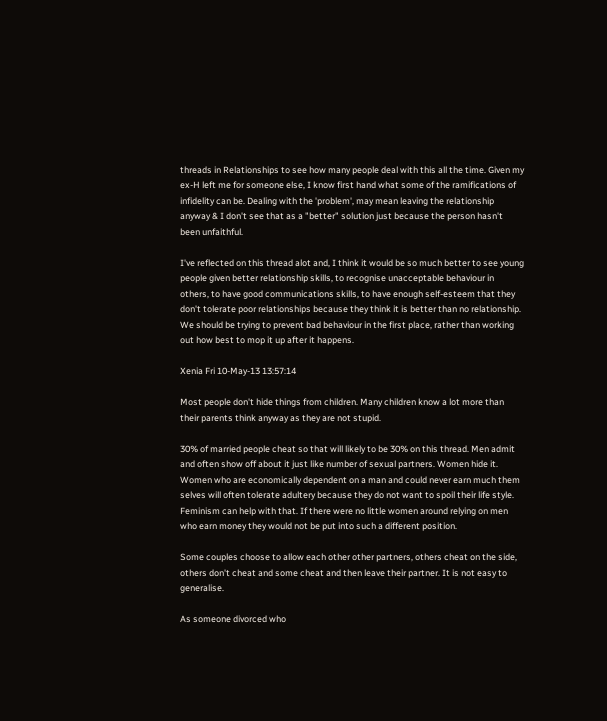threads in Relationships to see how many people deal with this all the time. Given my ex-H left me for someone else, I know first hand what some of the ramifications of infidelity can be. Dealing with the 'problem', may mean leaving the relationship anyway & I don't see that as a "better" solution just because the person hasn't been unfaithful.

I've reflected on this thread alot and, I think it would be so much better to see young people given better relationship skills, to recognise unacceptable behaviour in others, to have good communications skills, to have enough self-esteem that they don't tolerate poor relationships because they think it is better than no relationship. We should be trying to prevent bad behaviour in the first place, rather than working out how best to mop it up after it happens.

Xenia Fri 10-May-13 13:57:14

Most people don't hide things from children. Many children know a lot more than their parents think anyway as they are not stupid.

30% of married people cheat so that will likely to be 30% on this thread. Men admit and often show off about it just like number of sexual partners. Women hide it. Women who are economically dependent on a man and could never earn much them selves will often tolerate adultery because they do not want to spoil their life style. Feminism can help with that. If there were no little women around relying on men who earn money they would not be put into such a different position.

Some couples choose to allow each other other partners, others cheat on the side, others don't cheat and some cheat and then leave their partner. It is not easy to generalise.

As someone divorced who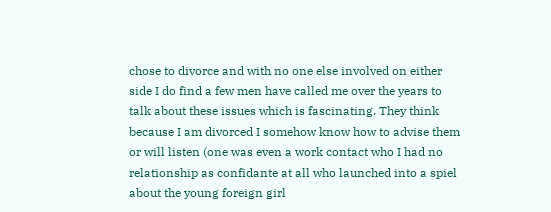chose to divorce and with no one else involved on either side I do find a few men have called me over the years to talk about these issues which is fascinating. They think because I am divorced I somehow know how to advise them or will listen (one was even a work contact who I had no relationship as confidante at all who launched into a spiel about the young foreign girl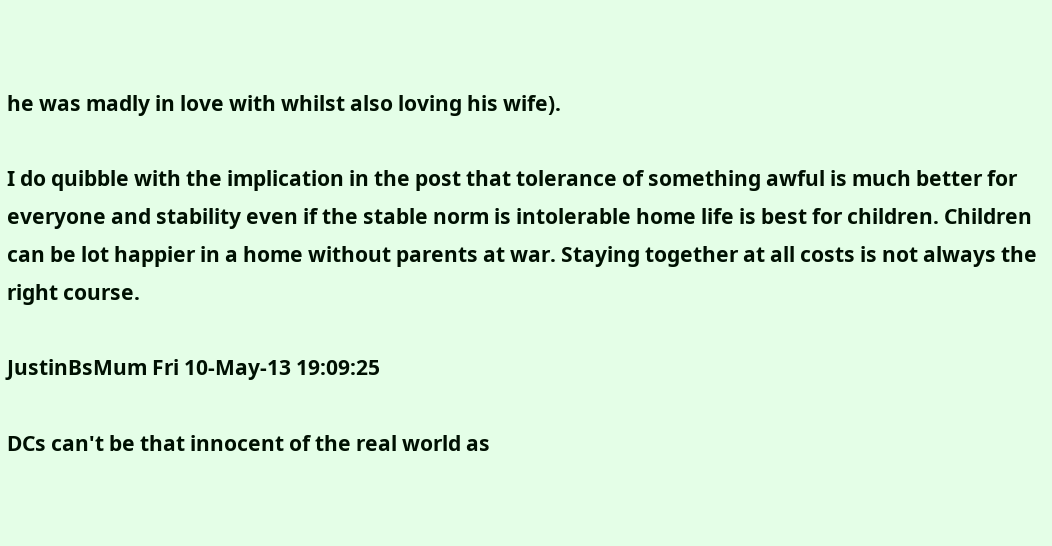he was madly in love with whilst also loving his wife).

I do quibble with the implication in the post that tolerance of something awful is much better for everyone and stability even if the stable norm is intolerable home life is best for children. Children can be lot happier in a home without parents at war. Staying together at all costs is not always the right course.

JustinBsMum Fri 10-May-13 19:09:25

DCs can't be that innocent of the real world as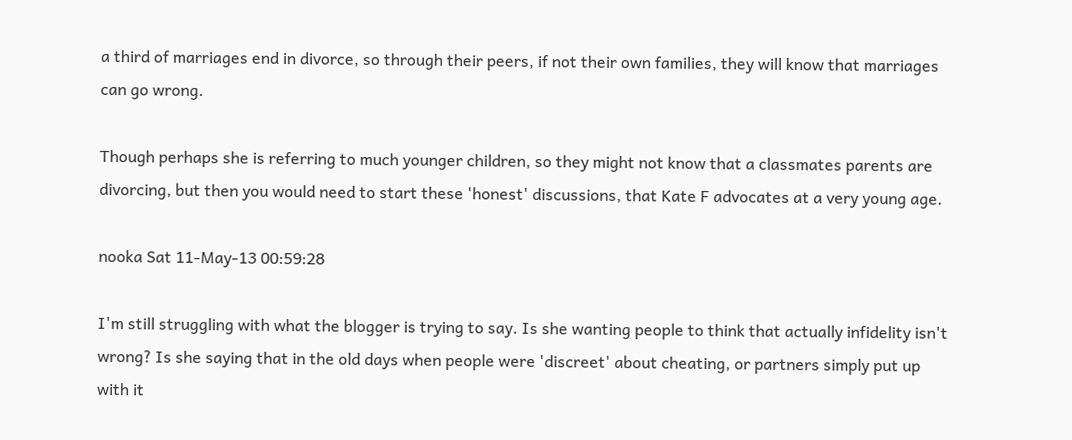a third of marriages end in divorce, so through their peers, if not their own families, they will know that marriages can go wrong.

Though perhaps she is referring to much younger children, so they might not know that a classmates parents are divorcing, but then you would need to start these 'honest' discussions, that Kate F advocates at a very young age.

nooka Sat 11-May-13 00:59:28

I'm still struggling with what the blogger is trying to say. Is she wanting people to think that actually infidelity isn't wrong? Is she saying that in the old days when people were 'discreet' about cheating, or partners simply put up with it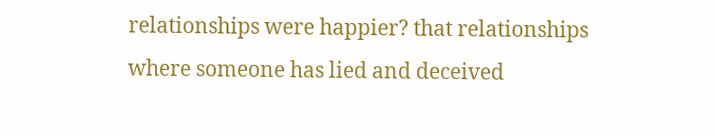relationships were happier? that relationships where someone has lied and deceived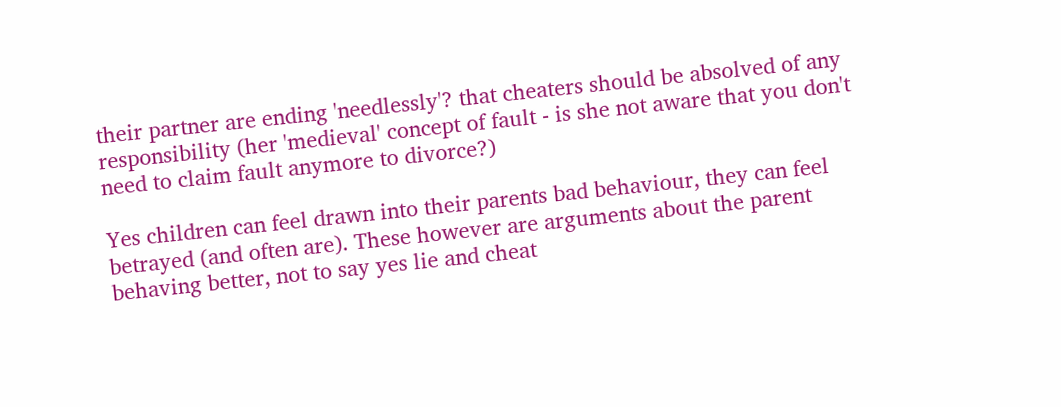their partner are ending 'needlessly'? that cheaters should be absolved of any responsibility (her 'medieval' concept of fault - is she not aware that you don't need to claim fault anymore to divorce?)

Yes children can feel drawn into their parents bad behaviour, they can feel betrayed (and often are). These however are arguments about the parent behaving better, not to say yes lie and cheat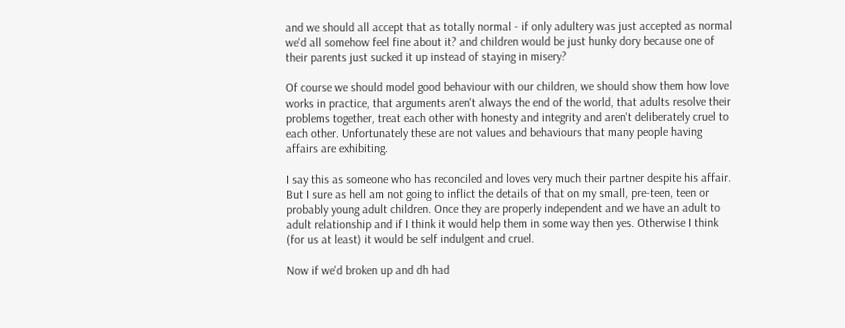and we should all accept that as totally normal - if only adultery was just accepted as normal we'd all somehow feel fine about it? and children would be just hunky dory because one of their parents just sucked it up instead of staying in misery?

Of course we should model good behaviour with our children, we should show them how love works in practice, that arguments aren't always the end of the world, that adults resolve their problems together, treat each other with honesty and integrity and aren't deliberately cruel to each other. Unfortunately these are not values and behaviours that many people having affairs are exhibiting.

I say this as someone who has reconciled and loves very much their partner despite his affair. But I sure as hell am not going to inflict the details of that on my small, pre-teen, teen or probably young adult children. Once they are properly independent and we have an adult to adult relationship and if I think it would help them in some way then yes. Otherwise I think (for us at least) it would be self indulgent and cruel.

Now if we'd broken up and dh had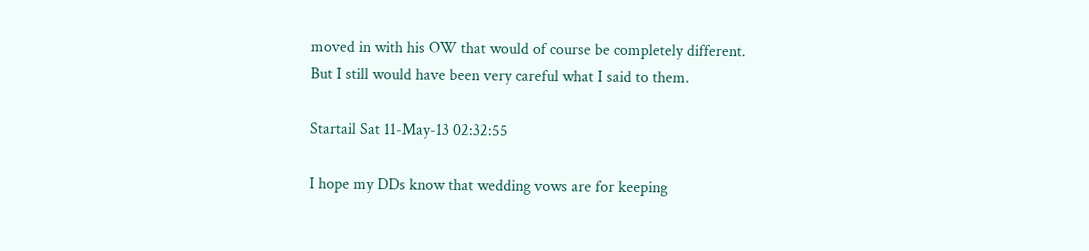moved in with his OW that would of course be completely different. But I still would have been very careful what I said to them.

Startail Sat 11-May-13 02:32:55

I hope my DDs know that wedding vows are for keeping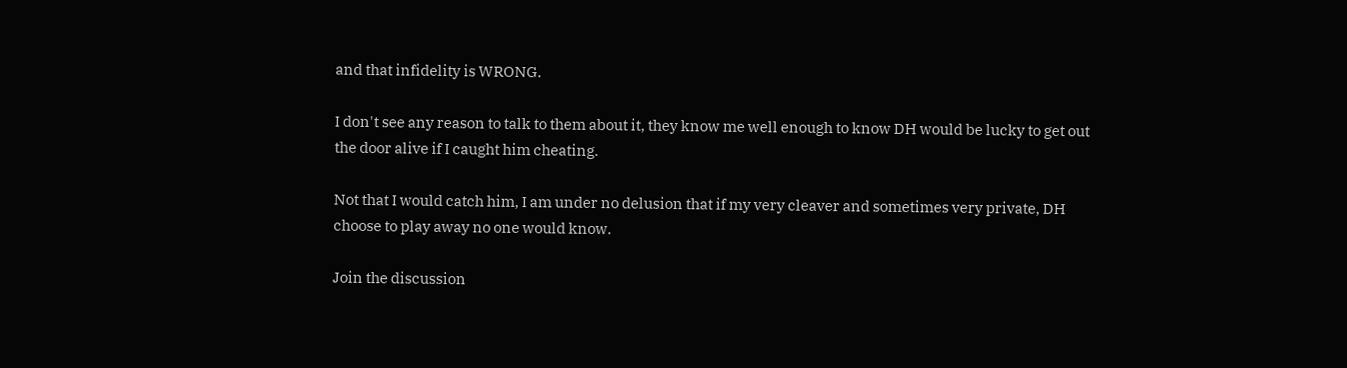and that infidelity is WRONG.

I don't see any reason to talk to them about it, they know me well enough to know DH would be lucky to get out the door alive if I caught him cheating.

Not that I would catch him, I am under no delusion that if my very cleaver and sometimes very private, DH choose to play away no one would know.

Join the discussion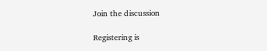Join the discussion

Registering is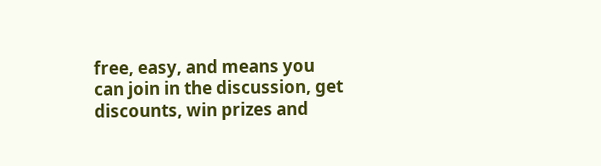free, easy, and means you can join in the discussion, get discounts, win prizes and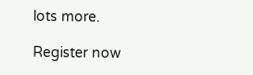lots more.

Register now